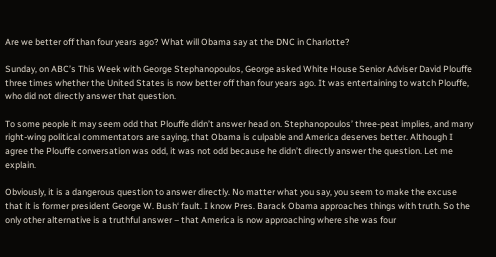Are we better off than four years ago? What will Obama say at the DNC in Charlotte?

Sunday, on ABC’s This Week with George Stephanopoulos, George asked White House Senior Adviser David Plouffe three times whether the United States is now better off than four years ago. It was entertaining to watch Plouffe, who did not directly answer that question.

To some people it may seem odd that Plouffe didn’t answer head on. Stephanopoulos’ three-peat implies, and many right-wing political commentators are saying, that Obama is culpable and America deserves better. Although I agree the Plouffe conversation was odd, it was not odd because he didn’t directly answer the question. Let me explain.

Obviously, it is a dangerous question to answer directly. No matter what you say, you seem to make the excuse that it is former president George W. Bush‘ fault. I know Pres. Barack Obama approaches things with truth. So the only other alternative is a truthful answer – that America is now approaching where she was four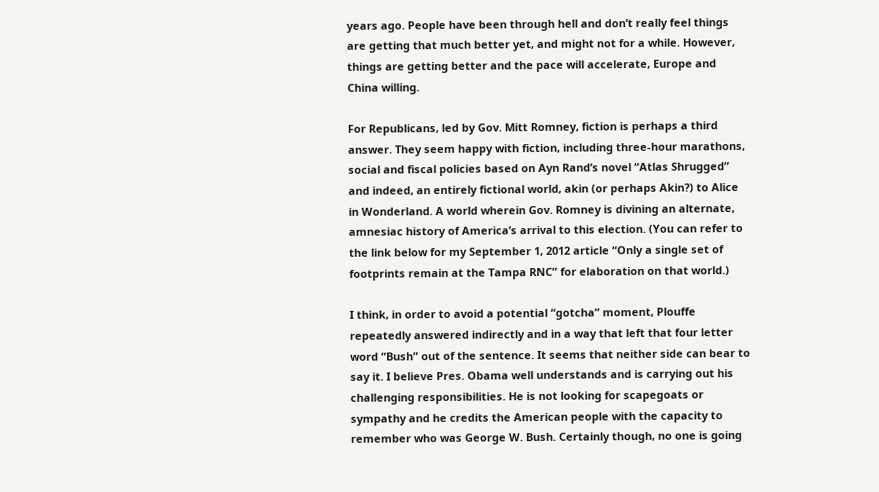years ago. People have been through hell and don’t really feel things are getting that much better yet, and might not for a while. However, things are getting better and the pace will accelerate, Europe and China willing.

For Republicans, led by Gov. Mitt Romney, fiction is perhaps a third answer. They seem happy with fiction, including three-hour marathons, social and fiscal policies based on Ayn Rand’s novel “Atlas Shrugged” and indeed, an entirely fictional world, akin (or perhaps Akin?) to Alice in Wonderland. A world wherein Gov. Romney is divining an alternate, amnesiac history of America’s arrival to this election. (You can refer to the link below for my September 1, 2012 article “Only a single set of footprints remain at the Tampa RNC” for elaboration on that world.)

I think, in order to avoid a potential “gotcha” moment, Plouffe repeatedly answered indirectly and in a way that left that four letter word “Bush” out of the sentence. It seems that neither side can bear to say it. I believe Pres. Obama well understands and is carrying out his challenging responsibilities. He is not looking for scapegoats or sympathy and he credits the American people with the capacity to remember who was George W. Bush. Certainly though, no one is going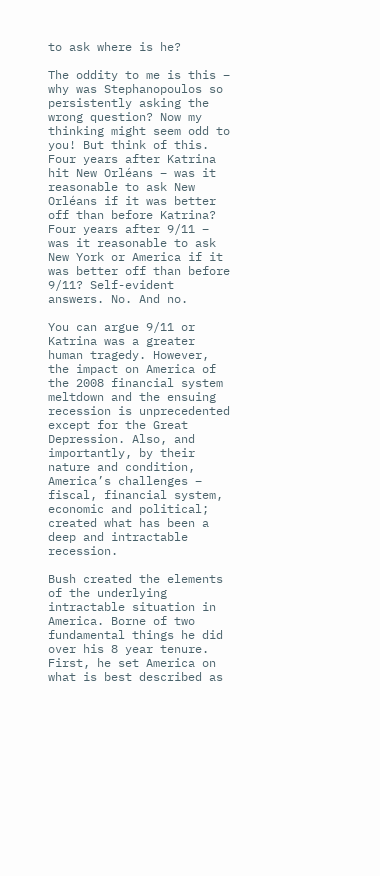to ask where is he?

The oddity to me is this – why was Stephanopoulos so persistently asking the wrong question? Now my thinking might seem odd to you! But think of this. Four years after Katrina hit New Orléans – was it reasonable to ask New Orléans if it was better off than before Katrina? Four years after 9/11 – was it reasonable to ask New York or America if it was better off than before 9/11? Self-evident answers. No. And no.

You can argue 9/11 or Katrina was a greater human tragedy. However, the impact on America of the 2008 financial system meltdown and the ensuing recession is unprecedented except for the Great Depression. Also, and importantly, by their nature and condition, America’s challenges – fiscal, financial system, economic and political; created what has been a deep and intractable recession.

Bush created the elements of the underlying intractable situation in America. Borne of two fundamental things he did over his 8 year tenure. First, he set America on what is best described as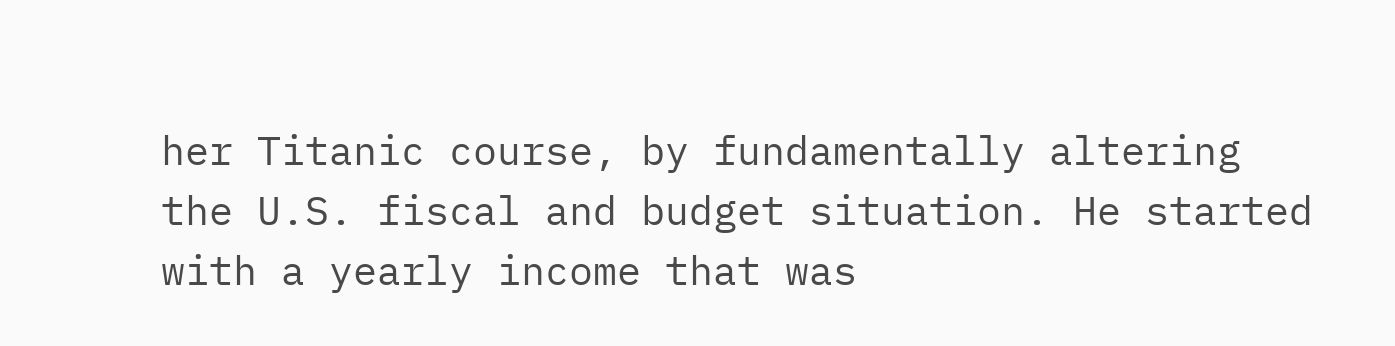her Titanic course, by fundamentally altering the U.S. fiscal and budget situation. He started with a yearly income that was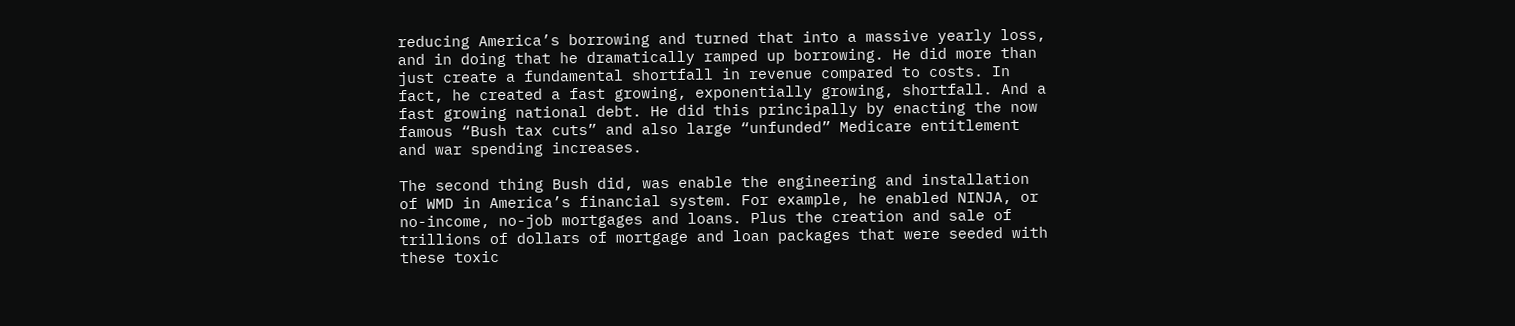reducing America’s borrowing and turned that into a massive yearly loss, and in doing that he dramatically ramped up borrowing. He did more than just create a fundamental shortfall in revenue compared to costs. In fact, he created a fast growing, exponentially growing, shortfall. And a fast growing national debt. He did this principally by enacting the now famous “Bush tax cuts” and also large “unfunded” Medicare entitlement and war spending increases.

The second thing Bush did, was enable the engineering and installation of WMD in America’s financial system. For example, he enabled NINJA, or no-income, no-job mortgages and loans. Plus the creation and sale of trillions of dollars of mortgage and loan packages that were seeded with these toxic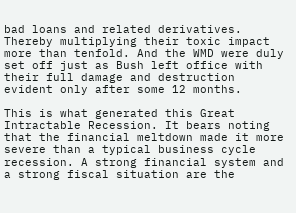bad loans and related derivatives. Thereby multiplying their toxic impact more than tenfold. And the WMD were duly set off just as Bush left office with their full damage and destruction evident only after some 12 months.

This is what generated this Great Intractable Recession. It bears noting that the financial meltdown made it more severe than a typical business cycle recession. A strong financial system and a strong fiscal situation are the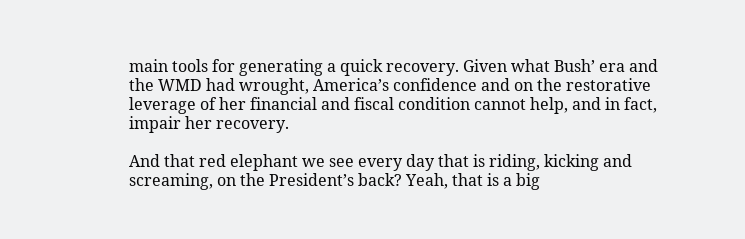main tools for generating a quick recovery. Given what Bush’ era and the WMD had wrought, America’s confidence and on the restorative leverage of her financial and fiscal condition cannot help, and in fact, impair her recovery.

And that red elephant we see every day that is riding, kicking and screaming, on the President’s back? Yeah, that is a big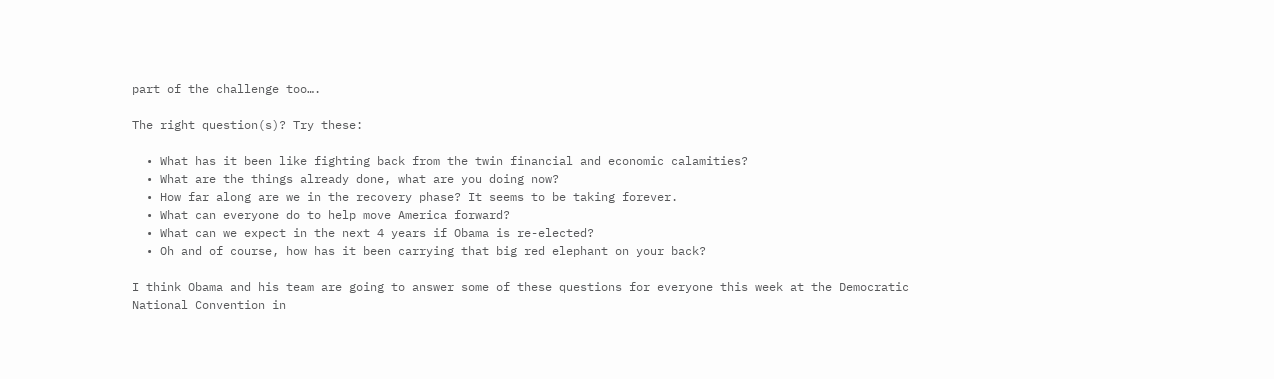part of the challenge too….

The right question(s)? Try these:

  • What has it been like fighting back from the twin financial and economic calamities?
  • What are the things already done, what are you doing now?
  • How far along are we in the recovery phase? It seems to be taking forever.
  • What can everyone do to help move America forward?
  • What can we expect in the next 4 years if Obama is re-elected?
  • Oh and of course, how has it been carrying that big red elephant on your back?

I think Obama and his team are going to answer some of these questions for everyone this week at the Democratic National Convention in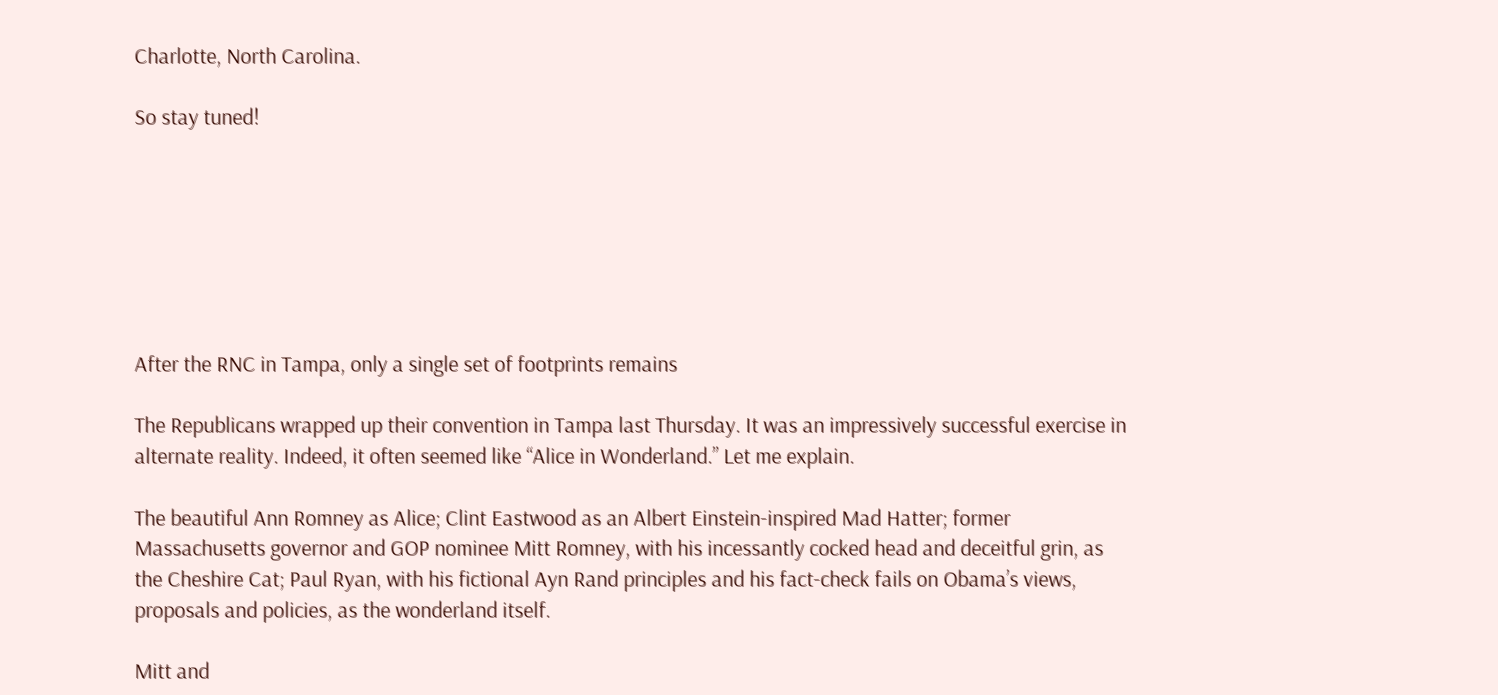Charlotte, North Carolina.

So stay tuned!







After the RNC in Tampa, only a single set of footprints remains

The Republicans wrapped up their convention in Tampa last Thursday. It was an impressively successful exercise in alternate reality. Indeed, it often seemed like “Alice in Wonderland.” Let me explain.

The beautiful Ann Romney as Alice; Clint Eastwood as an Albert Einstein-inspired Mad Hatter; former Massachusetts governor and GOP nominee Mitt Romney, with his incessantly cocked head and deceitful grin, as the Cheshire Cat; Paul Ryan, with his fictional Ayn Rand principles and his fact-check fails on Obama’s views, proposals and policies, as the wonderland itself.

Mitt and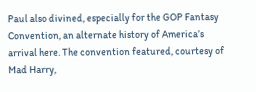Paul also divined, especially for the GOP Fantasy Convention, an alternate history of America’s arrival here. The convention featured, courtesy of Mad Harry,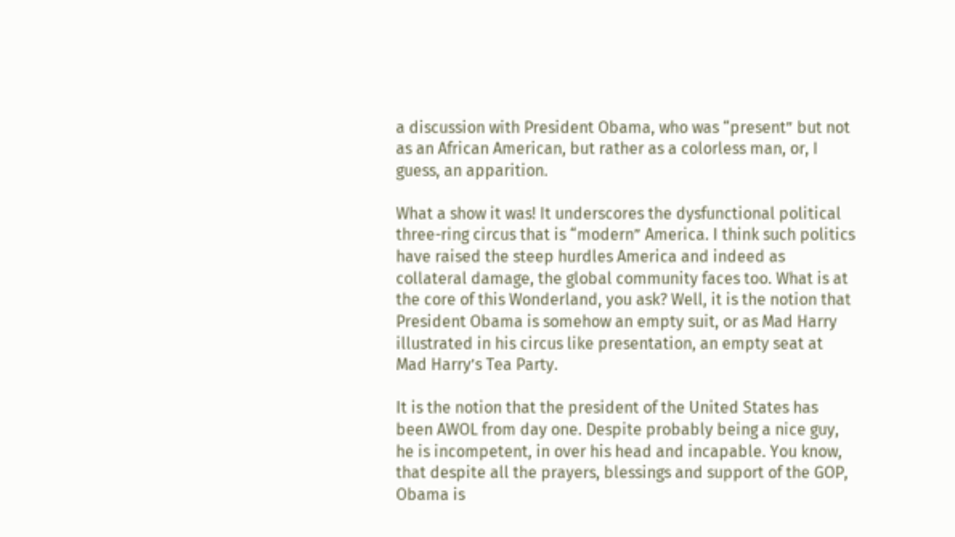a discussion with President Obama, who was “present” but not as an African American, but rather as a colorless man, or, I guess, an apparition.

What a show it was! It underscores the dysfunctional political three-ring circus that is “modern” America. I think such politics have raised the steep hurdles America and indeed as collateral damage, the global community faces too. What is at the core of this Wonderland, you ask? Well, it is the notion that President Obama is somehow an empty suit, or as Mad Harry illustrated in his circus like presentation, an empty seat at Mad Harry’s Tea Party.

It is the notion that the president of the United States has been AWOL from day one. Despite probably being a nice guy, he is incompetent, in over his head and incapable. You know, that despite all the prayers, blessings and support of the GOP, Obama is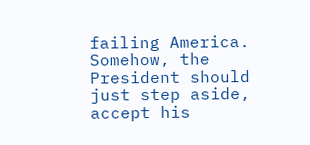failing America. Somehow, the President should just step aside, accept his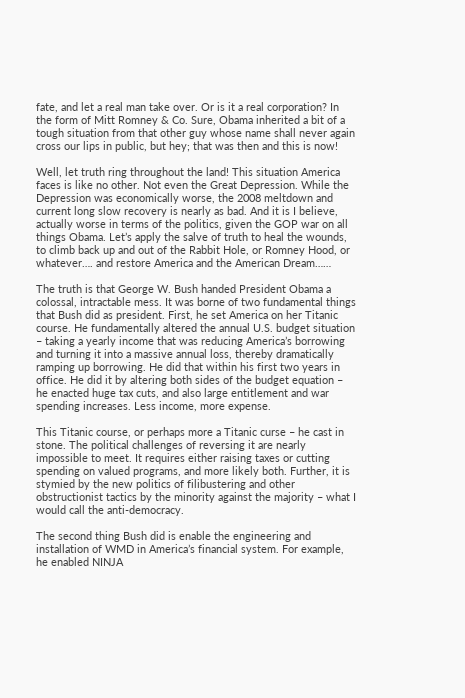fate, and let a real man take over. Or is it a real corporation? In the form of Mitt Romney & Co. Sure, Obama inherited a bit of a tough situation from that other guy whose name shall never again cross our lips in public, but hey; that was then and this is now!

Well, let truth ring throughout the land! This situation America faces is like no other. Not even the Great Depression. While the Depression was economically worse, the 2008 meltdown and current long slow recovery is nearly as bad. And it is I believe, actually worse in terms of the politics, given the GOP war on all things Obama. Let’s apply the salve of truth to heal the wounds, to climb back up and out of the Rabbit Hole, or Romney Hood, or whatever…. and restore America and the American Dream……

The truth is that George W. Bush handed President Obama a colossal, intractable mess. It was borne of two fundamental things that Bush did as president. First, he set America on her Titanic course. He fundamentally altered the annual U.S. budget situation – taking a yearly income that was reducing America’s borrowing and turning it into a massive annual loss, thereby dramatically ramping up borrowing. He did that within his first two years in office. He did it by altering both sides of the budget equation – he enacted huge tax cuts, and also large entitlement and war spending increases. Less income, more expense.

This Titanic course, or perhaps more a Titanic curse – he cast in stone. The political challenges of reversing it are nearly impossible to meet. It requires either raising taxes or cutting spending on valued programs, and more likely both. Further, it is stymied by the new politics of filibustering and other obstructionist tactics by the minority against the majority – what I would call the anti-democracy.

The second thing Bush did is enable the engineering and installation of WMD in America’s financial system. For example, he enabled NINJA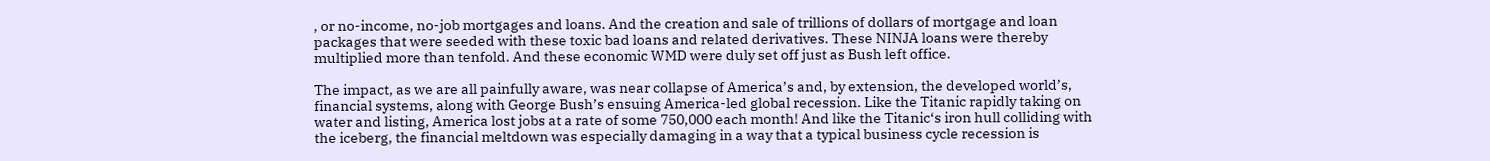, or no-income, no-job mortgages and loans. And the creation and sale of trillions of dollars of mortgage and loan packages that were seeded with these toxic bad loans and related derivatives. These NINJA loans were thereby multiplied more than tenfold. And these economic WMD were duly set off just as Bush left office.

The impact, as we are all painfully aware, was near collapse of America’s and, by extension, the developed world’s, financial systems, along with George Bush’s ensuing America-led global recession. Like the Titanic rapidly taking on water and listing, America lost jobs at a rate of some 750,000 each month! And like the Titanic‘s iron hull colliding with the iceberg, the financial meltdown was especially damaging in a way that a typical business cycle recession is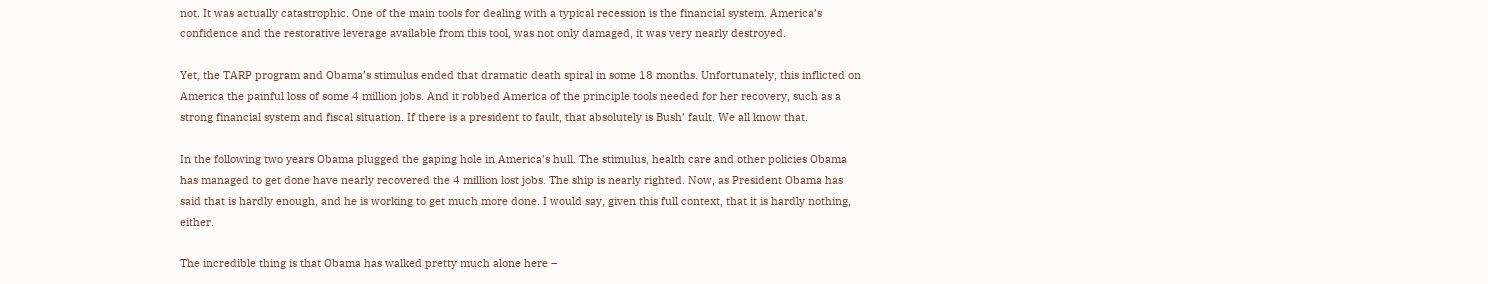not. It was actually catastrophic. One of the main tools for dealing with a typical recession is the financial system. America’s confidence and the restorative leverage available from this tool, was not only damaged, it was very nearly destroyed.

Yet, the TARP program and Obama’s stimulus ended that dramatic death spiral in some 18 months. Unfortunately, this inflicted on America the painful loss of some 4 million jobs. And it robbed America of the principle tools needed for her recovery, such as a strong financial system and fiscal situation. If there is a president to fault, that absolutely is Bush’ fault. We all know that.

In the following two years Obama plugged the gaping hole in America’s hull. The stimulus, health care and other policies Obama has managed to get done have nearly recovered the 4 million lost jobs. The ship is nearly righted. Now, as President Obama has said that is hardly enough, and he is working to get much more done. I would say, given this full context, that it is hardly nothing, either.

The incredible thing is that Obama has walked pretty much alone here –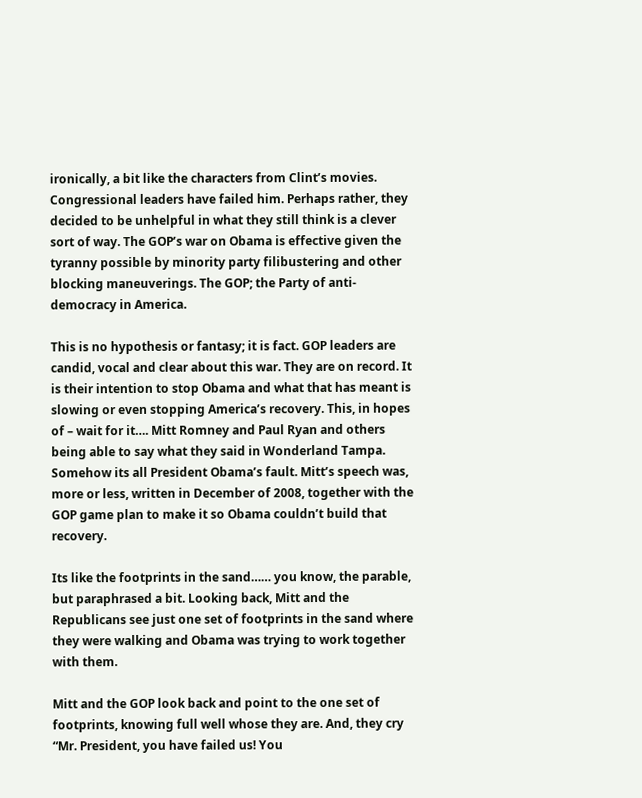ironically, a bit like the characters from Clint’s movies. Congressional leaders have failed him. Perhaps rather, they decided to be unhelpful in what they still think is a clever sort of way. The GOP’s war on Obama is effective given the tyranny possible by minority party filibustering and other blocking maneuverings. The GOP; the Party of anti-democracy in America.

This is no hypothesis or fantasy; it is fact. GOP leaders are candid, vocal and clear about this war. They are on record. It is their intention to stop Obama and what that has meant is slowing or even stopping America’s recovery. This, in hopes of – wait for it…. Mitt Romney and Paul Ryan and others being able to say what they said in Wonderland Tampa. Somehow its all President Obama’s fault. Mitt’s speech was, more or less, written in December of 2008, together with the GOP game plan to make it so Obama couldn’t build that recovery.

Its like the footprints in the sand…… you know, the parable, but paraphrased a bit. Looking back, Mitt and the Republicans see just one set of footprints in the sand where they were walking and Obama was trying to work together with them.

Mitt and the GOP look back and point to the one set of footprints, knowing full well whose they are. And, they cry “Mr. President, you have failed us! You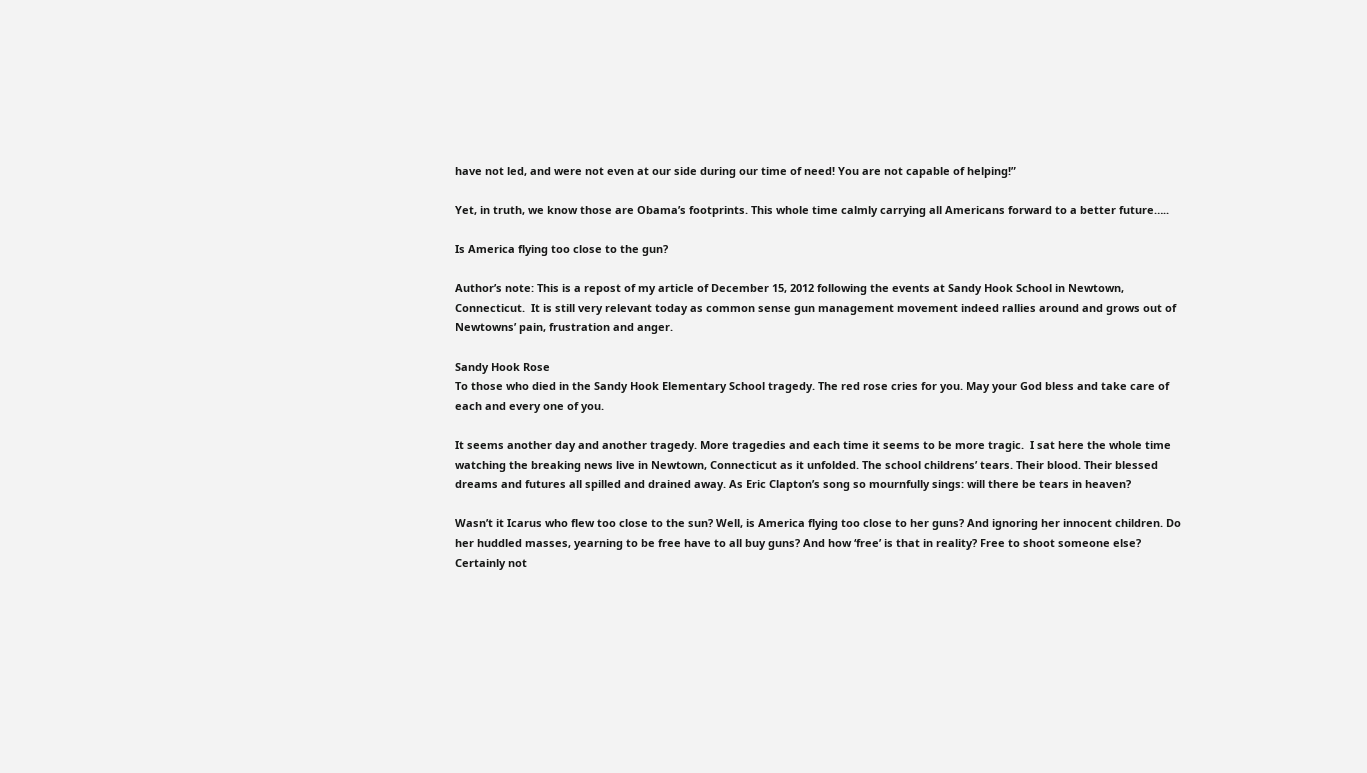have not led, and were not even at our side during our time of need! You are not capable of helping!”

Yet, in truth, we know those are Obama’s footprints. This whole time calmly carrying all Americans forward to a better future…..

Is America flying too close to the gun?

Author’s note: This is a repost of my article of December 15, 2012 following the events at Sandy Hook School in Newtown, Connecticut.  It is still very relevant today as common sense gun management movement indeed rallies around and grows out of Newtowns’ pain, frustration and anger.

Sandy Hook Rose
To those who died in the Sandy Hook Elementary School tragedy. The red rose cries for you. May your God bless and take care of each and every one of you.

It seems another day and another tragedy. More tragedies and each time it seems to be more tragic.  I sat here the whole time watching the breaking news live in Newtown, Connecticut as it unfolded. The school childrens’ tears. Their blood. Their blessed dreams and futures all spilled and drained away. As Eric Clapton’s song so mournfully sings: will there be tears in heaven?

Wasn’t it Icarus who flew too close to the sun? Well, is America flying too close to her guns? And ignoring her innocent children. Do her huddled masses, yearning to be free have to all buy guns? And how ‘free’ is that in reality? Free to shoot someone else? Certainly not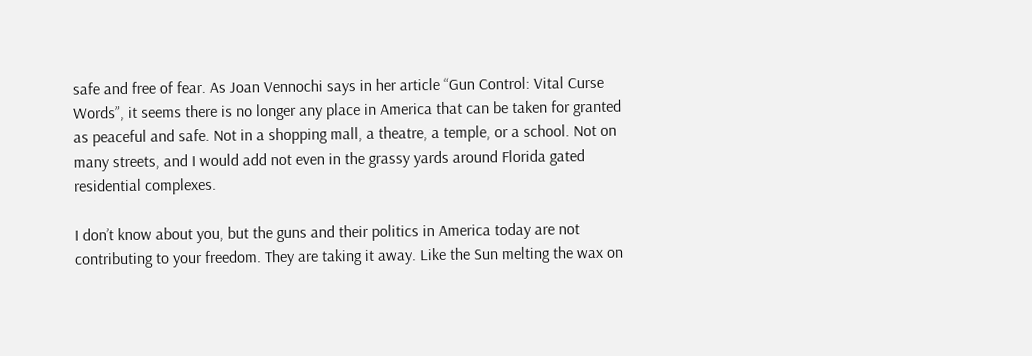safe and free of fear. As Joan Vennochi says in her article “Gun Control: Vital Curse Words”, it seems there is no longer any place in America that can be taken for granted as peaceful and safe. Not in a shopping mall, a theatre, a temple, or a school. Not on many streets, and I would add not even in the grassy yards around Florida gated residential complexes.

I don’t know about you, but the guns and their politics in America today are not contributing to your freedom. They are taking it away. Like the Sun melting the wax on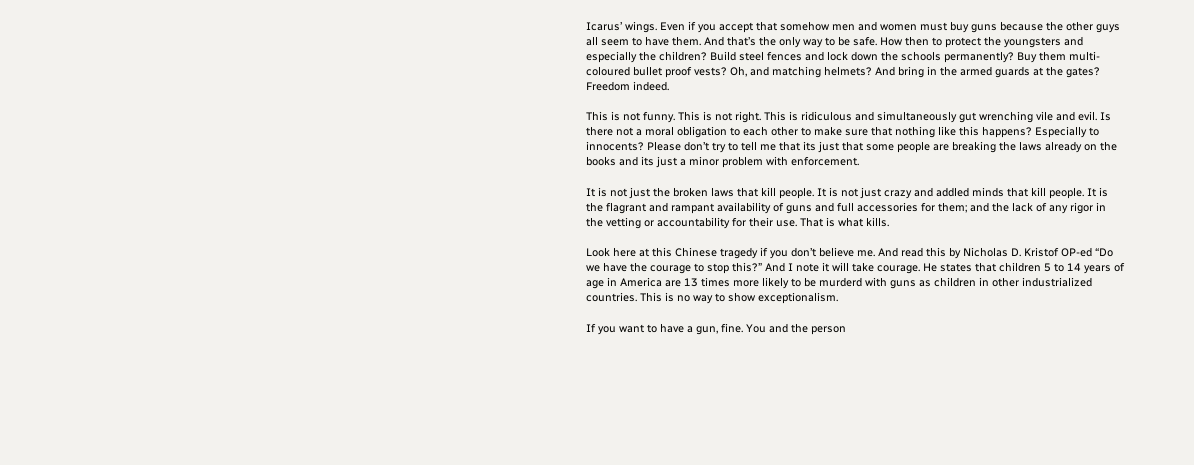Icarus’ wings. Even if you accept that somehow men and women must buy guns because the other guys all seem to have them. And that’s the only way to be safe. How then to protect the youngsters and especially the children? Build steel fences and lock down the schools permanently? Buy them multi-coloured bullet proof vests? Oh, and matching helmets? And bring in the armed guards at the gates? Freedom indeed.

This is not funny. This is not right. This is ridiculous and simultaneously gut wrenching vile and evil. Is there not a moral obligation to each other to make sure that nothing like this happens? Especially to innocents? Please don’t try to tell me that its just that some people are breaking the laws already on the books and its just a minor problem with enforcement.

It is not just the broken laws that kill people. It is not just crazy and addled minds that kill people. It is the flagrant and rampant availability of guns and full accessories for them; and the lack of any rigor in the vetting or accountability for their use. That is what kills.

Look here at this Chinese tragedy if you don’t believe me. And read this by Nicholas D. Kristof OP-ed “Do we have the courage to stop this?” And I note it will take courage. He states that children 5 to 14 years of age in America are 13 times more likely to be murderd with guns as children in other industrialized countries. This is no way to show exceptionalism.

If you want to have a gun, fine. You and the person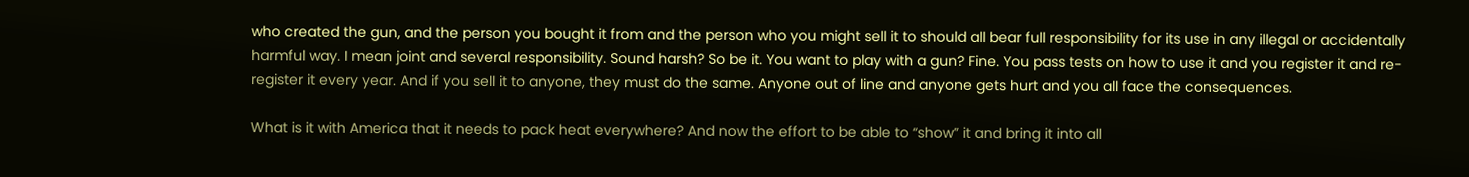who created the gun, and the person you bought it from and the person who you might sell it to should all bear full responsibility for its use in any illegal or accidentally harmful way. I mean joint and several responsibility. Sound harsh? So be it. You want to play with a gun? Fine. You pass tests on how to use it and you register it and re-register it every year. And if you sell it to anyone, they must do the same. Anyone out of line and anyone gets hurt and you all face the consequences.

What is it with America that it needs to pack heat everywhere? And now the effort to be able to “show” it and bring it into all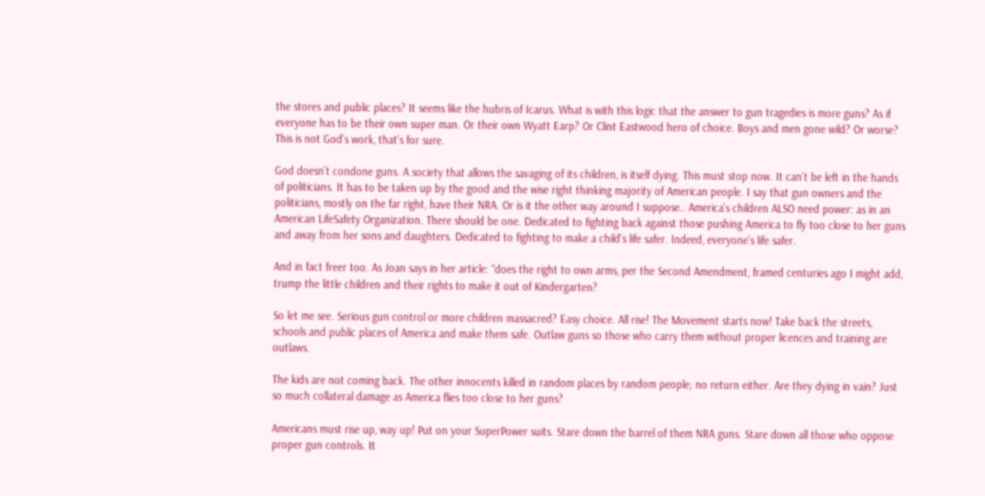the stores and public places? It seems like the hubris of Icarus. What is with this logic that the answer to gun tragedies is more guns? As if everyone has to be their own super man. Or their own Wyatt Earp? Or Clint Eastwood hero of choice. Boys and men gone wild? Or worse? This is not God’s work, that’s for sure.

God doesn’t condone guns. A society that allows the savaging of its children, is itself dying. This must stop now. It can’t be left in the hands of politicians. It has to be taken up by the good and the wise right thinking majority of American people. I say that gun owners and the politicians, mostly on the far right, have their NRA. Or is it the other way around I suppose.. America’s children ALSO need power: as in an American LifeSafety Organization. There should be one. Dedicated to fighting back against those pushing America to fly too close to her guns and away from her sons and daughters. Dedicated to fighting to make a child’s life safer. Indeed, everyone’s life safer.

And in fact freer too. As Joan says in her article: “does the right to own arms, per the Second Amendment, framed centuries ago I might add, trump the little children and their rights to make it out of Kindergarten?

So let me see. Serious gun control or more children massacred? Easy choice. All rise! The Movement starts now! Take back the streets, schools and public places of America and make them safe. Outlaw guns so those who carry them without proper licences and training are outlaws.

The kids are not coming back. The other innocents killed in random places by random people; no return either. Are they dying in vain? Just so much collateral damage as America flies too close to her guns?

Americans must rise up, way up! Put on your SuperPower suits. Stare down the barrel of them NRA guns. Stare down all those who oppose proper gun controls. It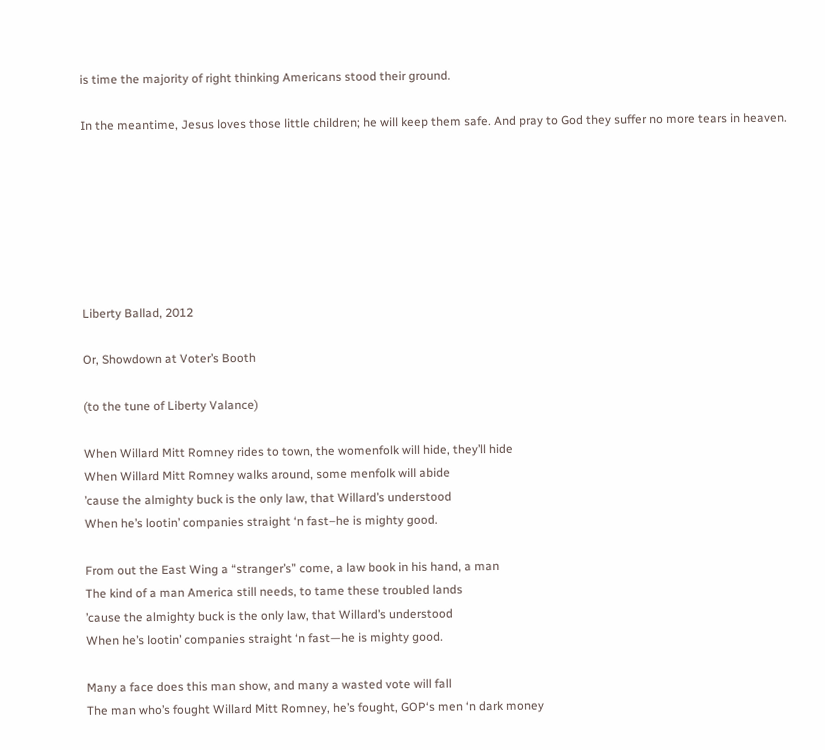is time the majority of right thinking Americans stood their ground.

In the meantime, Jesus loves those little children; he will keep them safe. And pray to God they suffer no more tears in heaven.







Liberty Ballad, 2012

Or, Showdown at Voter’s Booth

(to the tune of Liberty Valance)

When Willard Mitt Romney rides to town, the womenfolk will hide, they’ll hide
When Willard Mitt Romney walks around, some menfolk will abide
’cause the almighty buck is the only law, that Willard’s understood
When he’s lootin’ companies straight ‘n fast–he is mighty good.

From out the East Wing a “stranger’s” come, a law book in his hand, a man
The kind of a man America still needs, to tame these troubled lands
’cause the almighty buck is the only law, that Willard’s understood
When he’s lootin’ companies straight ‘n fast—he is mighty good.

Many a face does this man show, and many a wasted vote will fall
The man who’s fought Willard Mitt Romney, he’s fought, GOP‘s men ‘n dark money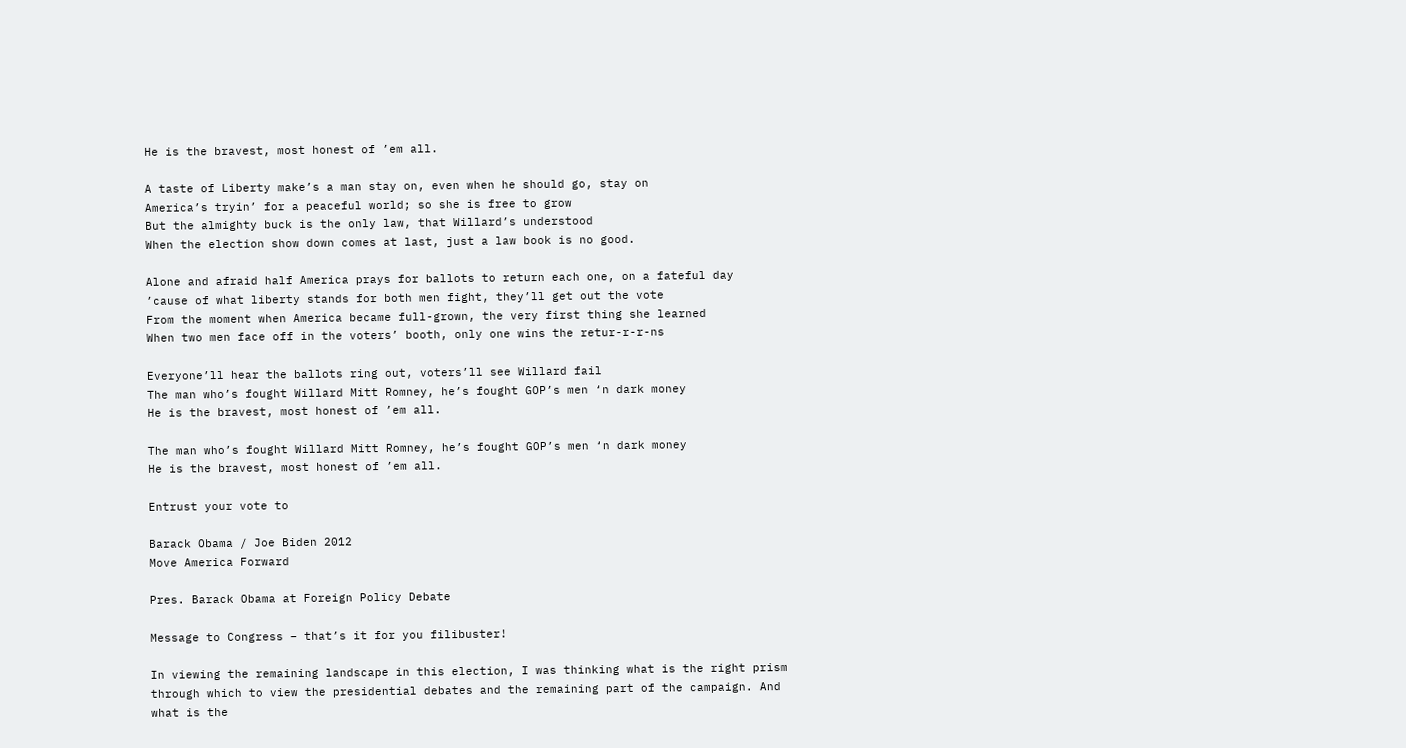He is the bravest, most honest of ’em all.

A taste of Liberty make’s a man stay on, even when he should go, stay on
America’s tryin’ for a peaceful world; so she is free to grow
But the almighty buck is the only law, that Willard’s understood
When the election show down comes at last, just a law book is no good.

Alone and afraid half America prays for ballots to return each one, on a fateful day
’cause of what liberty stands for both men fight, they’ll get out the vote
From the moment when America became full-grown, the very first thing she learned
When two men face off in the voters’ booth, only one wins the retur-r-r-ns

Everyone’ll hear the ballots ring out, voters’ll see Willard fail
The man who’s fought Willard Mitt Romney, he’s fought GOP’s men ‘n dark money
He is the bravest, most honest of ’em all.

The man who’s fought Willard Mitt Romney, he’s fought GOP’s men ‘n dark money
He is the bravest, most honest of ’em all.

Entrust your vote to

Barack Obama / Joe Biden 2012
Move America Forward

Pres. Barack Obama at Foreign Policy Debate

Message to Congress – that’s it for you filibuster!

In viewing the remaining landscape in this election, I was thinking what is the right prism through which to view the presidential debates and the remaining part of the campaign. And what is the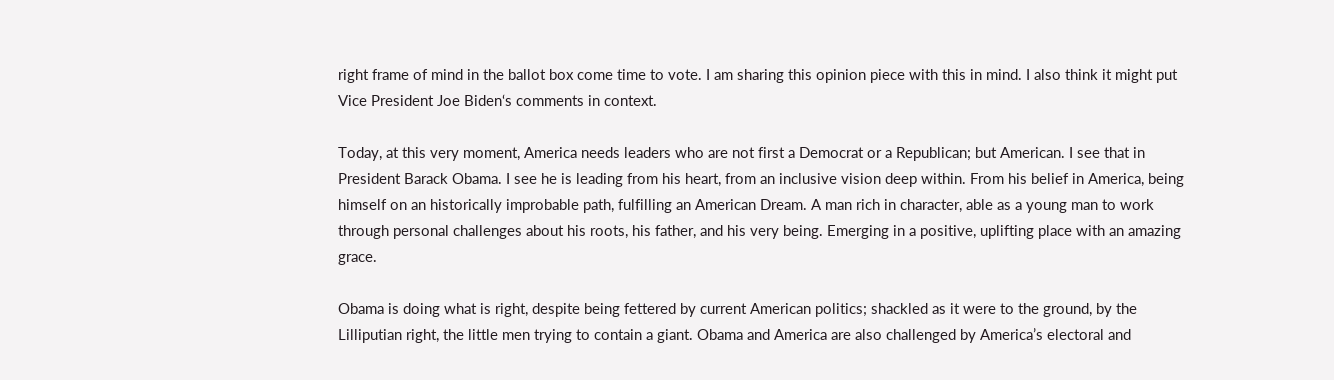right frame of mind in the ballot box come time to vote. I am sharing this opinion piece with this in mind. I also think it might put Vice President Joe Biden‘s comments in context.

Today, at this very moment, America needs leaders who are not first a Democrat or a Republican; but American. I see that in President Barack Obama. I see he is leading from his heart, from an inclusive vision deep within. From his belief in America, being himself on an historically improbable path, fulfilling an American Dream. A man rich in character, able as a young man to work through personal challenges about his roots, his father, and his very being. Emerging in a positive, uplifting place with an amazing grace.

Obama is doing what is right, despite being fettered by current American politics; shackled as it were to the ground, by the Lilliputian right, the little men trying to contain a giant. Obama and America are also challenged by America’s electoral and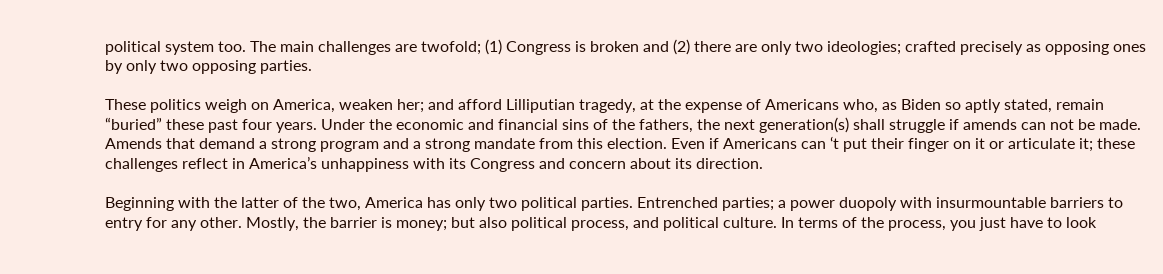political system too. The main challenges are twofold; (1) Congress is broken and (2) there are only two ideologies; crafted precisely as opposing ones by only two opposing parties.

These politics weigh on America, weaken her; and afford Lilliputian tragedy, at the expense of Americans who, as Biden so aptly stated, remain “buried” these past four years. Under the economic and financial sins of the fathers, the next generation(s) shall struggle if amends can not be made. Amends that demand a strong program and a strong mandate from this election. Even if Americans can ‘t put their finger on it or articulate it; these challenges reflect in America’s unhappiness with its Congress and concern about its direction.

Beginning with the latter of the two, America has only two political parties. Entrenched parties; a power duopoly with insurmountable barriers to entry for any other. Mostly, the barrier is money; but also political process, and political culture. In terms of the process, you just have to look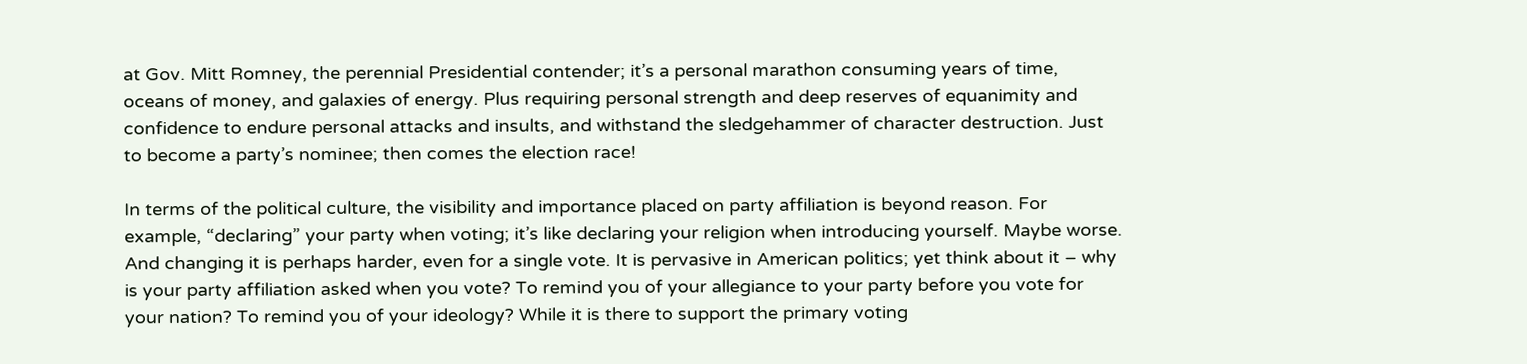at Gov. Mitt Romney, the perennial Presidential contender; it’s a personal marathon consuming years of time, oceans of money, and galaxies of energy. Plus requiring personal strength and deep reserves of equanimity and confidence to endure personal attacks and insults, and withstand the sledgehammer of character destruction. Just to become a party’s nominee; then comes the election race!

In terms of the political culture, the visibility and importance placed on party affiliation is beyond reason. For example, “declaring” your party when voting; it’s like declaring your religion when introducing yourself. Maybe worse. And changing it is perhaps harder, even for a single vote. It is pervasive in American politics; yet think about it – why is your party affiliation asked when you vote? To remind you of your allegiance to your party before you vote for your nation? To remind you of your ideology? While it is there to support the primary voting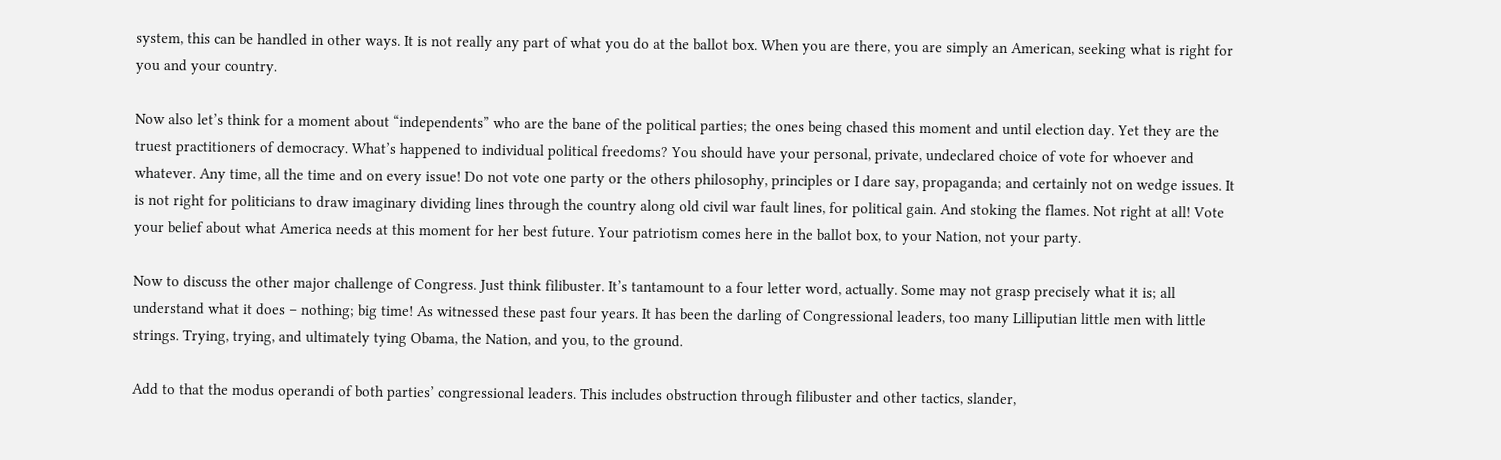system, this can be handled in other ways. It is not really any part of what you do at the ballot box. When you are there, you are simply an American, seeking what is right for you and your country.

Now also let’s think for a moment about “independents” who are the bane of the political parties; the ones being chased this moment and until election day. Yet they are the truest practitioners of democracy. What’s happened to individual political freedoms? You should have your personal, private, undeclared choice of vote for whoever and whatever. Any time, all the time and on every issue! Do not vote one party or the others philosophy, principles or I dare say, propaganda; and certainly not on wedge issues. It is not right for politicians to draw imaginary dividing lines through the country along old civil war fault lines, for political gain. And stoking the flames. Not right at all! Vote your belief about what America needs at this moment for her best future. Your patriotism comes here in the ballot box, to your Nation, not your party.

Now to discuss the other major challenge of Congress. Just think filibuster. It’s tantamount to a four letter word, actually. Some may not grasp precisely what it is; all understand what it does – nothing; big time! As witnessed these past four years. It has been the darling of Congressional leaders, too many Lilliputian little men with little strings. Trying, trying, and ultimately tying Obama, the Nation, and you, to the ground.

Add to that the modus operandi of both parties’ congressional leaders. This includes obstruction through filibuster and other tactics, slander,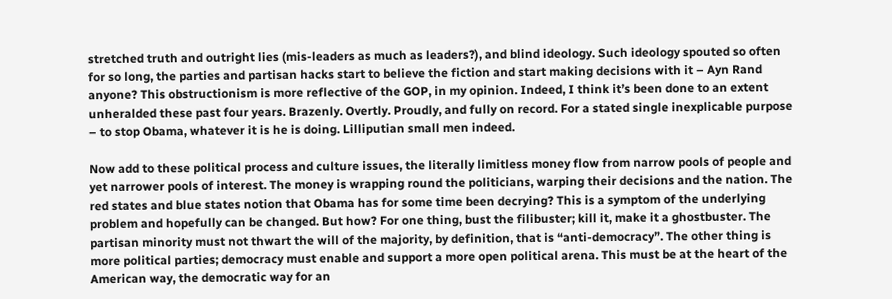stretched truth and outright lies (mis-leaders as much as leaders?), and blind ideology. Such ideology spouted so often for so long, the parties and partisan hacks start to believe the fiction and start making decisions with it – Ayn Rand anyone? This obstructionism is more reflective of the GOP, in my opinion. Indeed, I think it’s been done to an extent unheralded these past four years. Brazenly. Overtly. Proudly, and fully on record. For a stated single inexplicable purpose – to stop Obama, whatever it is he is doing. Lilliputian small men indeed.

Now add to these political process and culture issues, the literally limitless money flow from narrow pools of people and yet narrower pools of interest. The money is wrapping round the politicians, warping their decisions and the nation. The red states and blue states notion that Obama has for some time been decrying? This is a symptom of the underlying problem and hopefully can be changed. But how? For one thing, bust the filibuster; kill it, make it a ghostbuster. The partisan minority must not thwart the will of the majority, by definition, that is “anti-democracy”. The other thing is more political parties; democracy must enable and support a more open political arena. This must be at the heart of the American way, the democratic way for an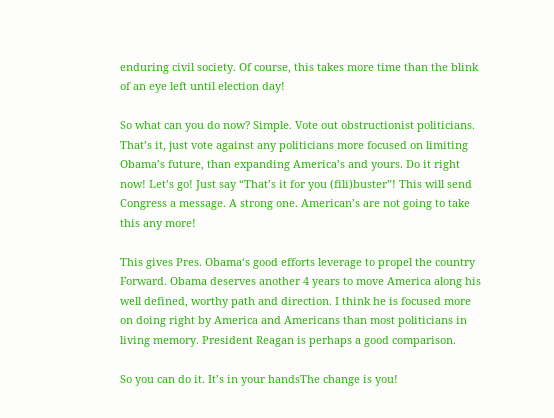enduring civil society. Of course, this takes more time than the blink of an eye left until election day!

So what can you do now? Simple. Vote out obstructionist politicians. That’s it, just vote against any politicians more focused on limiting Obama’s future, than expanding America’s and yours. Do it right now! Let’s go! Just say “That’s it for you (fili)buster”! This will send Congress a message. A strong one. American’s are not going to take this any more!

This gives Pres. Obama‘s good efforts leverage to propel the country Forward. Obama deserves another 4 years to move America along his well defined, worthy path and direction. I think he is focused more on doing right by America and Americans than most politicians in living memory. President Reagan is perhaps a good comparison.

So you can do it. It’s in your handsThe change is you!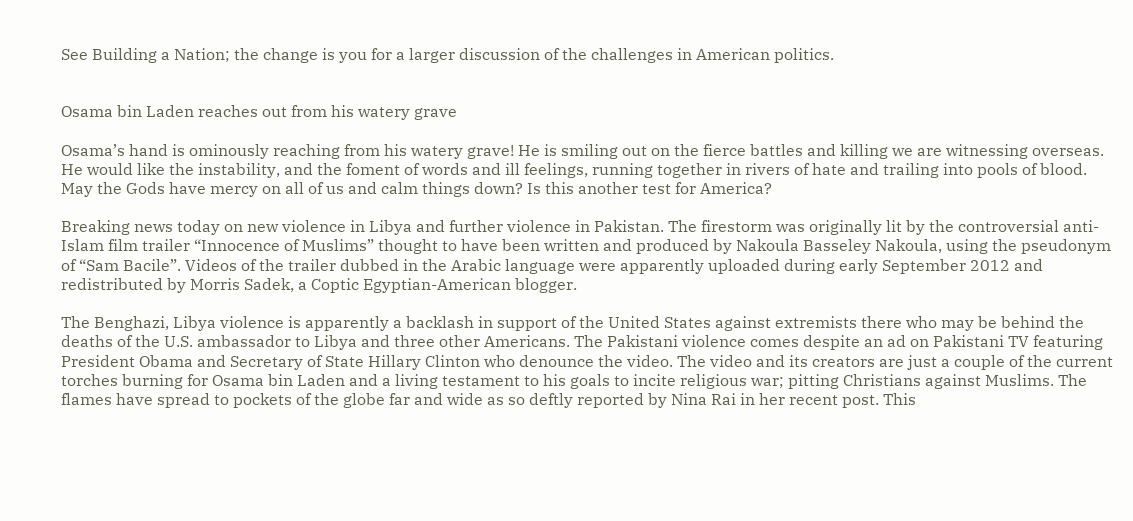See Building a Nation; the change is you for a larger discussion of the challenges in American politics.


Osama bin Laden reaches out from his watery grave

Osama’s hand is ominously reaching from his watery grave! He is smiling out on the fierce battles and killing we are witnessing overseas. He would like the instability, and the foment of words and ill feelings, running together in rivers of hate and trailing into pools of blood. May the Gods have mercy on all of us and calm things down? Is this another test for America?

Breaking news today on new violence in Libya and further violence in Pakistan. The firestorm was originally lit by the controversial anti-Islam film trailer “Innocence of Muslims” thought to have been written and produced by Nakoula Basseley Nakoula, using the pseudonym of “Sam Bacile”. Videos of the trailer dubbed in the Arabic language were apparently uploaded during early September 2012 and redistributed by Morris Sadek, a Coptic Egyptian-American blogger.

The Benghazi, Libya violence is apparently a backlash in support of the United States against extremists there who may be behind the deaths of the U.S. ambassador to Libya and three other Americans. The Pakistani violence comes despite an ad on Pakistani TV featuring President Obama and Secretary of State Hillary Clinton who denounce the video. The video and its creators are just a couple of the current torches burning for Osama bin Laden and a living testament to his goals to incite religious war; pitting Christians against Muslims. The flames have spread to pockets of the globe far and wide as so deftly reported by Nina Rai in her recent post. This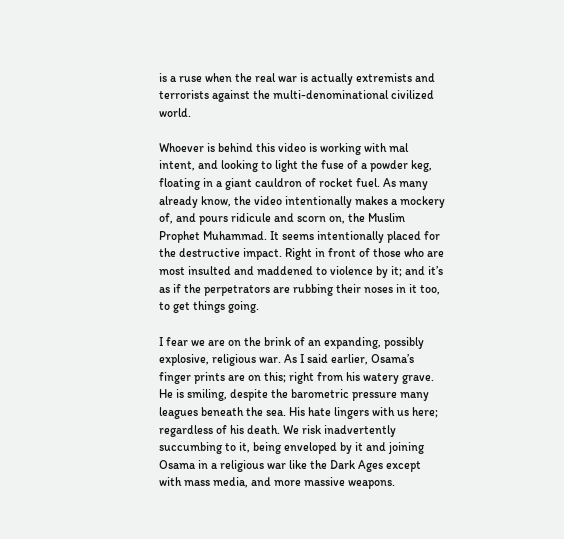is a ruse when the real war is actually extremists and terrorists against the multi-denominational civilized world.

Whoever is behind this video is working with mal intent, and looking to light the fuse of a powder keg, floating in a giant cauldron of rocket fuel. As many already know, the video intentionally makes a mockery of, and pours ridicule and scorn on, the Muslim Prophet Muhammad. It seems intentionally placed for the destructive impact. Right in front of those who are most insulted and maddened to violence by it; and it’s as if the perpetrators are rubbing their noses in it too, to get things going.

I fear we are on the brink of an expanding, possibly explosive, religious war. As I said earlier, Osama’s finger prints are on this; right from his watery grave. He is smiling, despite the barometric pressure many leagues beneath the sea. His hate lingers with us here; regardless of his death. We risk inadvertently succumbing to it, being enveloped by it and joining Osama in a religious war like the Dark Ages except with mass media, and more massive weapons.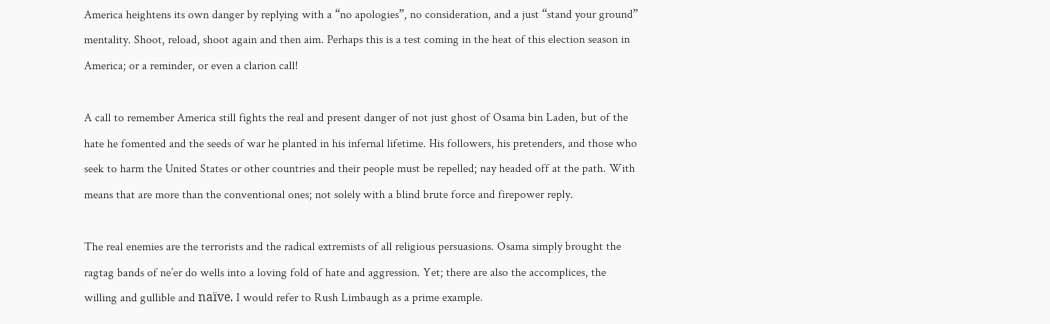America heightens its own danger by replying with a “no apologies”, no consideration, and a just “stand your ground” mentality. Shoot, reload, shoot again and then aim. Perhaps this is a test coming in the heat of this election season in America; or a reminder, or even a clarion call!

A call to remember America still fights the real and present danger of not just ghost of Osama bin Laden, but of the hate he fomented and the seeds of war he planted in his infernal lifetime. His followers, his pretenders, and those who seek to harm the United States or other countries and their people must be repelled; nay headed off at the path. With means that are more than the conventional ones; not solely with a blind brute force and firepower reply.

The real enemies are the terrorists and the radical extremists of all religious persuasions. Osama simply brought the ragtag bands of ne’er do wells into a loving fold of hate and aggression. Yet; there are also the accomplices, the willing and gullible and naïve. I would refer to Rush Limbaugh as a prime example.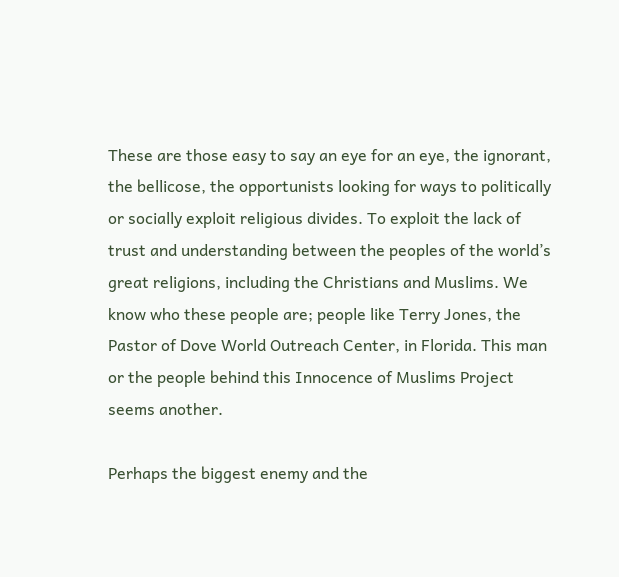These are those easy to say an eye for an eye, the ignorant, the bellicose, the opportunists looking for ways to politically or socially exploit religious divides. To exploit the lack of trust and understanding between the peoples of the world’s great religions, including the Christians and Muslims. We know who these people are; people like Terry Jones, the Pastor of Dove World Outreach Center, in Florida. This man or the people behind this Innocence of Muslims Project seems another.

Perhaps the biggest enemy and the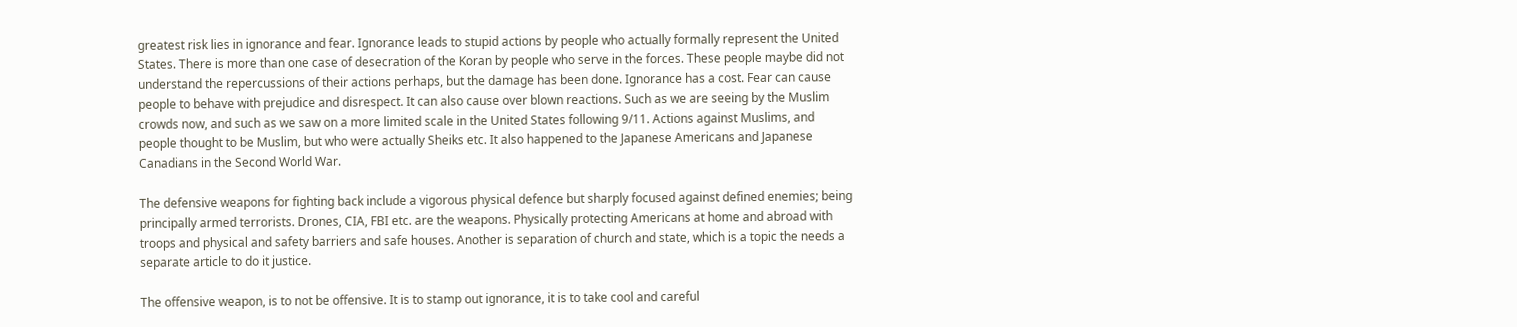greatest risk lies in ignorance and fear. Ignorance leads to stupid actions by people who actually formally represent the United States. There is more than one case of desecration of the Koran by people who serve in the forces. These people maybe did not understand the repercussions of their actions perhaps, but the damage has been done. Ignorance has a cost. Fear can cause people to behave with prejudice and disrespect. It can also cause over blown reactions. Such as we are seeing by the Muslim crowds now, and such as we saw on a more limited scale in the United States following 9/11. Actions against Muslims, and people thought to be Muslim, but who were actually Sheiks etc. It also happened to the Japanese Americans and Japanese Canadians in the Second World War.

The defensive weapons for fighting back include a vigorous physical defence but sharply focused against defined enemies; being principally armed terrorists. Drones, CIA, FBI etc. are the weapons. Physically protecting Americans at home and abroad with troops and physical and safety barriers and safe houses. Another is separation of church and state, which is a topic the needs a separate article to do it justice.

The offensive weapon, is to not be offensive. It is to stamp out ignorance, it is to take cool and careful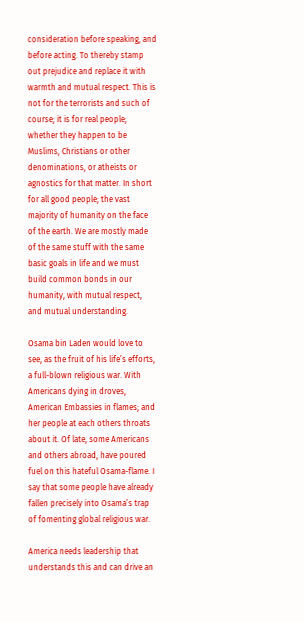consideration before speaking, and before acting. To thereby stamp out prejudice and replace it with warmth and mutual respect. This is not for the terrorists and such of course; it is for real people; whether they happen to be Muslims, Christians or other denominations, or atheists or agnostics for that matter. In short for all good people; the vast majority of humanity on the face of the earth. We are mostly made of the same stuff with the same basic goals in life and we must build common bonds in our humanity, with mutual respect, and mutual understanding.

Osama bin Laden would love to see, as the fruit of his life’s efforts, a full-blown religious war. With Americans dying in droves, American Embassies in flames; and her people at each others throats about it. Of late, some Americans and others abroad, have poured fuel on this hateful Osama-flame. I say that some people have already fallen precisely into Osama’s trap of fomenting global religious war.

America needs leadership that understands this and can drive an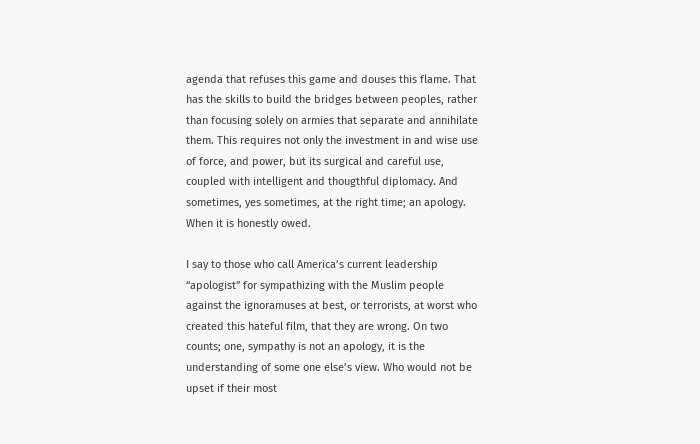agenda that refuses this game and douses this flame. That has the skills to build the bridges between peoples, rather than focusing solely on armies that separate and annihilate them. This requires not only the investment in and wise use of force, and power, but its surgical and careful use, coupled with intelligent and thougthful diplomacy. And sometimes, yes sometimes, at the right time; an apology. When it is honestly owed.

I say to those who call America’s current leadership “apologist” for sympathizing with the Muslim people against the ignoramuses at best, or terrorists, at worst who created this hateful film, that they are wrong. On two counts; one, sympathy is not an apology, it is the understanding of some one else’s view. Who would not be upset if their most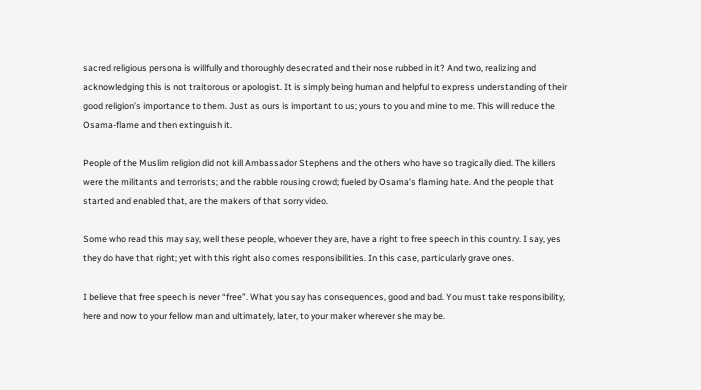sacred religious persona is willfully and thoroughly desecrated and their nose rubbed in it? And two, realizing and acknowledging this is not traitorous or apologist. It is simply being human and helpful to express understanding of their good religion’s importance to them. Just as ours is important to us; yours to you and mine to me. This will reduce the Osama-flame and then extinguish it.

People of the Muslim religion did not kill Ambassador Stephens and the others who have so tragically died. The killers were the militants and terrorists; and the rabble rousing crowd; fueled by Osama’s flaming hate. And the people that started and enabled that, are the makers of that sorry video.

Some who read this may say, well these people, whoever they are, have a right to free speech in this country. I say, yes they do have that right; yet with this right also comes responsibilities. In this case, particularly grave ones.

I believe that free speech is never “free”. What you say has consequences, good and bad. You must take responsibility, here and now to your fellow man and ultimately, later, to your maker wherever she may be.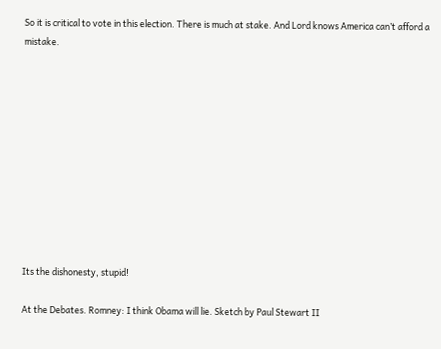So it is critical to vote in this election. There is much at stake. And Lord knows America can’t afford a mistake.











Its the dishonesty, stupid!

At the Debates. Romney: I think Obama will lie. Sketch by Paul Stewart II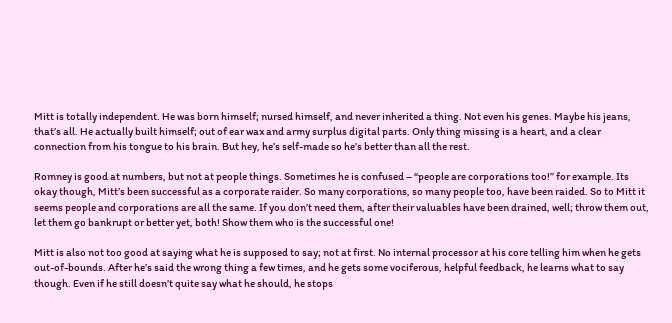Mitt is totally independent. He was born himself; nursed himself, and never inherited a thing. Not even his genes. Maybe his jeans, that’s all. He actually built himself; out of ear wax and army surplus digital parts. Only thing missing is a heart, and a clear connection from his tongue to his brain. But hey, he’s self-made so he’s better than all the rest.

Romney is good at numbers, but not at people things. Sometimes he is confused – “people are corporations too!” for example. Its okay though, Mitt’s been successful as a corporate raider. So many corporations, so many people too, have been raided. So to Mitt it seems people and corporations are all the same. If you don’t need them, after their valuables have been drained, well; throw them out, let them go bankrupt or better yet, both! Show them who is the successful one!

Mitt is also not too good at saying what he is supposed to say; not at first. No internal processor at his core telling him when he gets out-of-bounds. After he’s said the wrong thing a few times, and he gets some vociferous, helpful feedback, he learns what to say though. Even if he still doesn’t quite say what he should, he stops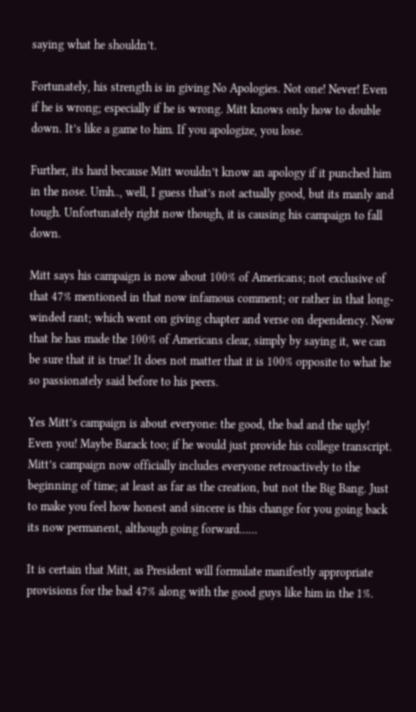saying what he shouldn’t.

Fortunately, his strength is in giving No Apologies. Not one! Never! Even if he is wrong; especially if he is wrong. Mitt knows only how to double down. It’s like a game to him. If you apologize, you lose.

Further, its hard because Mitt wouldn’t know an apology if it punched him in the nose. Umh.., well, I guess that’s not actually good, but its manly and tough. Unfortunately right now though, it is causing his campaign to fall down.

Mitt says his campaign is now about 100% of Americans; not exclusive of that 47% mentioned in that now infamous comment; or rather in that long-winded rant; which went on giving chapter and verse on dependency. Now that he has made the 100% of Americans clear, simply by saying it, we can be sure that it is true! It does not matter that it is 100% opposite to what he so passionately said before to his peers.

Yes Mitt’s campaign is about everyone: the good, the bad and the ugly! Even you! Maybe Barack too; if he would just provide his college transcript. Mitt’s campaign now officially includes everyone retroactively to the beginning of time; at least as far as the creation, but not the Big Bang. Just to make you feel how honest and sincere is this change for you going back its now permanent, although going forward……

It is certain that Mitt, as President will formulate manifestly appropriate provisions for the bad 47% along with the good guys like him in the 1%.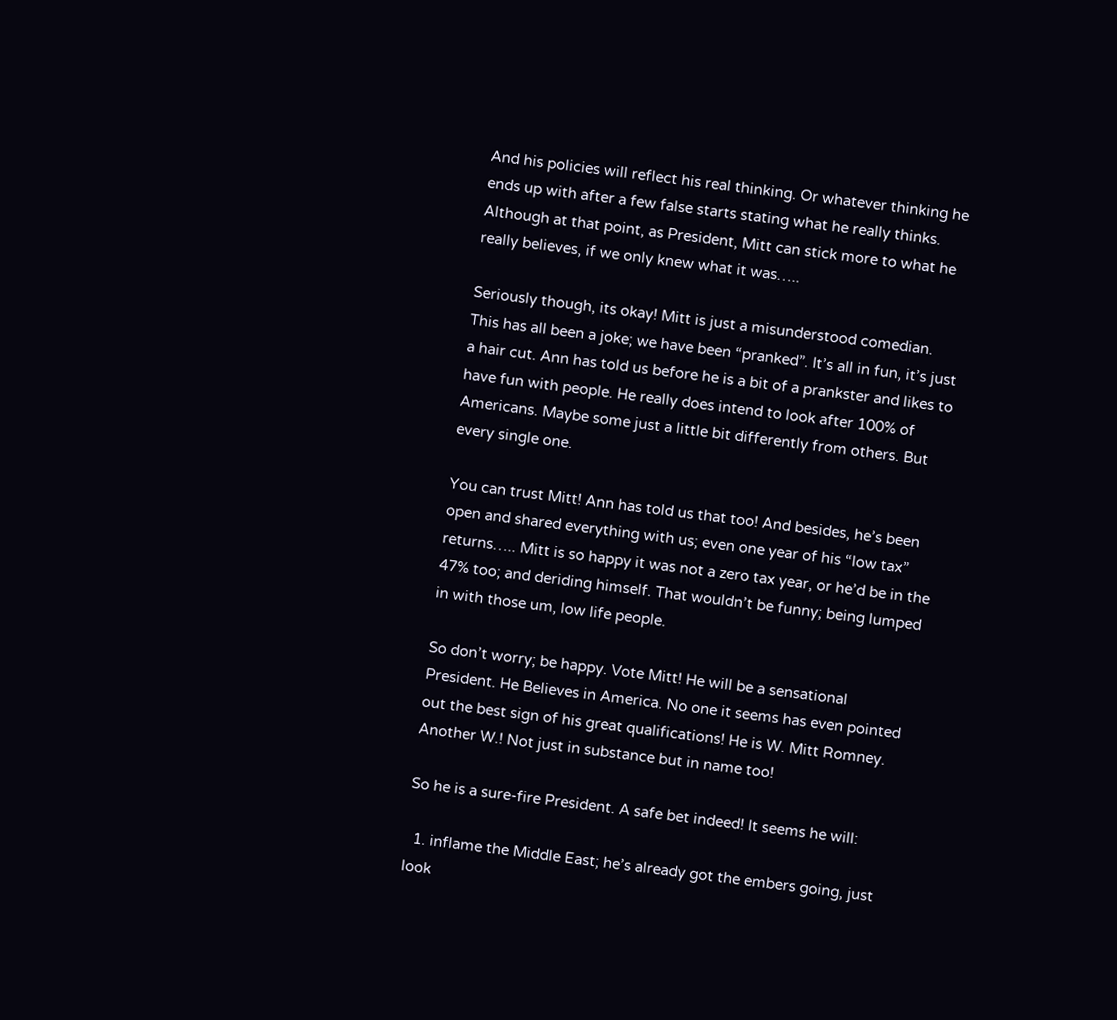And his policies will reflect his real thinking. Or whatever thinking he ends up with after a few false starts stating what he really thinks. Although at that point, as President, Mitt can stick more to what he really believes, if we only knew what it was…..

Seriously though, its okay! Mitt is just a misunderstood comedian. This has all been a joke; we have been “pranked”. It’s all in fun, it’s just a hair cut. Ann has told us before he is a bit of a prankster and likes to have fun with people. He really does intend to look after 100% of Americans. Maybe some just a little bit differently from others. But every single one.

You can trust Mitt! Ann has told us that too! And besides, he’s been open and shared everything with us; even one year of his “low tax” returns….. Mitt is so happy it was not a zero tax year, or he’d be in the 47% too; and deriding himself. That wouldn’t be funny; being lumped in with those um, low life people.

So don’t worry; be happy. Vote Mitt! He will be a sensational President. He Believes in America. No one it seems has even pointed out the best sign of his great qualifications! He is W. Mitt Romney. Another W.! Not just in substance but in name too!

So he is a sure-fire President. A safe bet indeed! It seems he will:

  1. inflame the Middle East; he’s already got the embers going, just look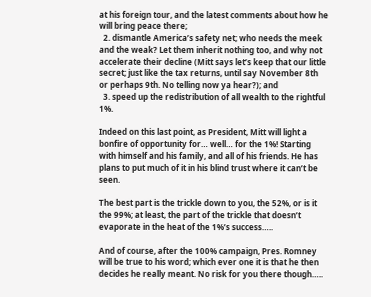at his foreign tour, and the latest comments about how he will bring peace there;
  2. dismantle America’s safety net; who needs the meek and the weak? Let them inherit nothing too, and why not accelerate their decline (Mitt says let’s keep that our little secret; just like the tax returns, until say November 8th or perhaps 9th. No telling now ya hear?); and
  3. speed up the redistribution of all wealth to the rightful 1%.

Indeed on this last point, as President, Mitt will light a bonfire of opportunity for… well… for the 1%! Starting with himself and his family, and all of his friends. He has plans to put much of it in his blind trust where it can’t be seen.

The best part is the trickle down to you, the 52%, or is it the 99%; at least, the part of the trickle that doesn’t evaporate in the heat of the 1%’s success…..

And of course, after the 100% campaign, Pres. Romney will be true to his word; which ever one it is that he then decides he really meant. No risk for you there though…..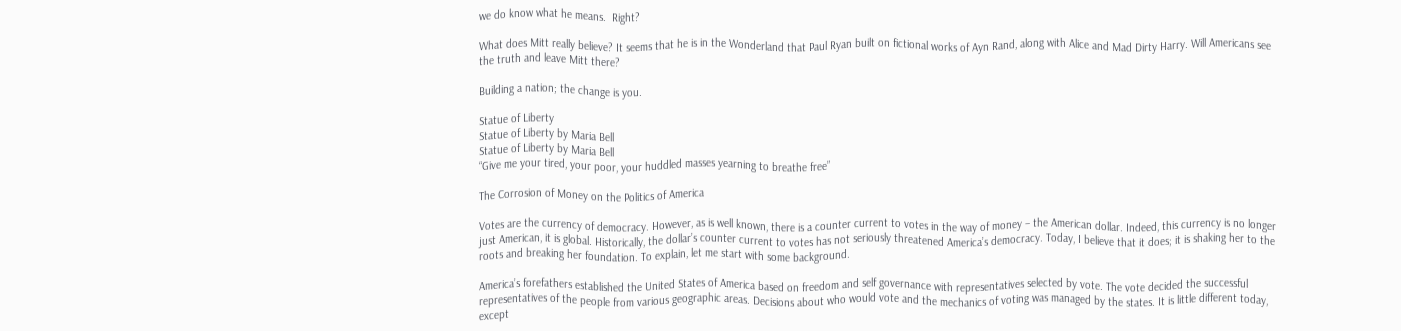we do know what he means.  Right?

What does Mitt really believe? It seems that he is in the Wonderland that Paul Ryan built on fictional works of Ayn Rand, along with Alice and Mad Dirty Harry. Will Americans see the truth and leave Mitt there?

Building a nation; the change is you.

Statue of Liberty
Statue of Liberty by Maria Bell
Statue of Liberty by Maria Bell
“Give me your tired, your poor, your huddled masses yearning to breathe free”

The Corrosion of Money on the Politics of America

Votes are the currency of democracy. However, as is well known, there is a counter current to votes in the way of money – the American dollar. Indeed, this currency is no longer just American, it is global. Historically, the dollar’s counter current to votes has not seriously threatened America’s democracy. Today, I believe that it does; it is shaking her to the roots and breaking her foundation. To explain, let me start with some background.

America’s forefathers established the United States of America based on freedom and self governance with representatives selected by vote. The vote decided the successful representatives of the people from various geographic areas. Decisions about who would vote and the mechanics of voting was managed by the states. It is little different today, except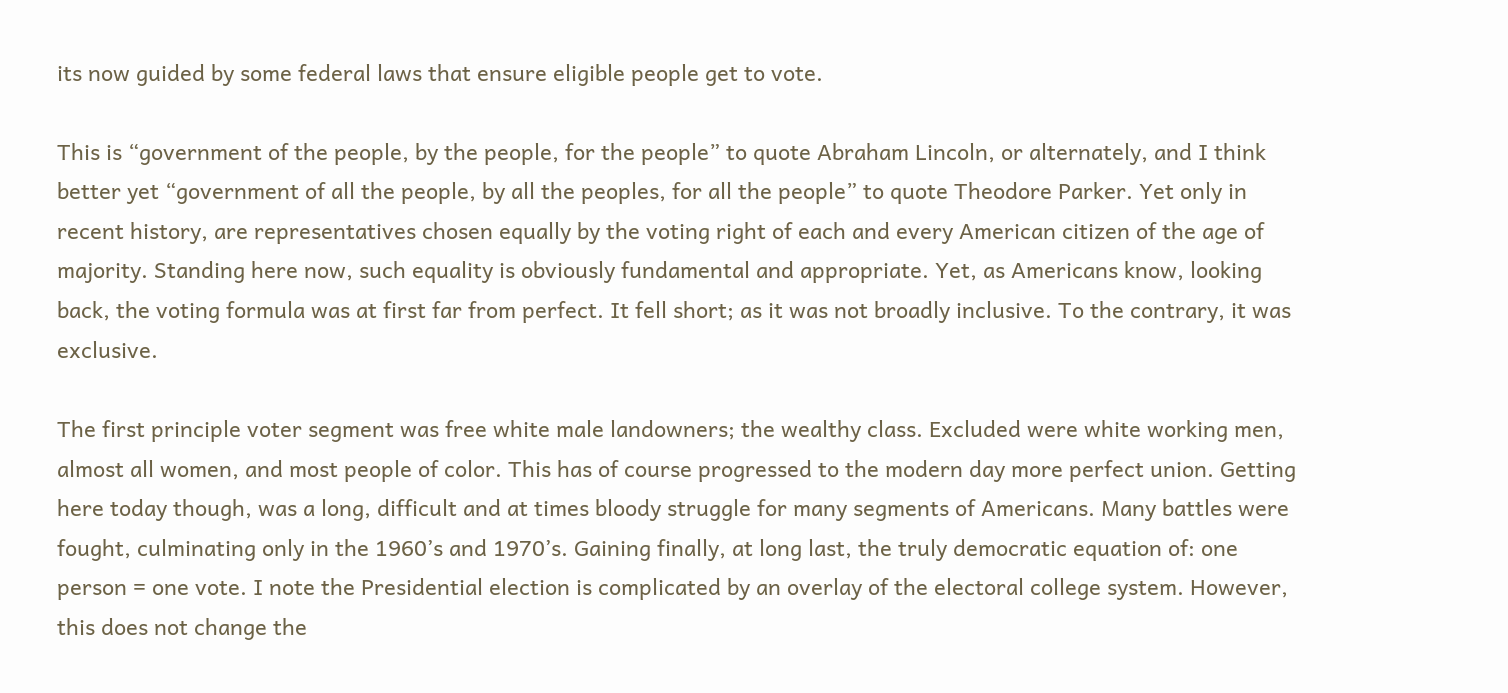its now guided by some federal laws that ensure eligible people get to vote.

This is “government of the people, by the people, for the people” to quote Abraham Lincoln, or alternately, and I think better yet “government of all the people, by all the peoples, for all the people” to quote Theodore Parker. Yet only in recent history, are representatives chosen equally by the voting right of each and every American citizen of the age of majority. Standing here now, such equality is obviously fundamental and appropriate. Yet, as Americans know, looking back, the voting formula was at first far from perfect. It fell short; as it was not broadly inclusive. To the contrary, it was exclusive.

The first principle voter segment was free white male landowners; the wealthy class. Excluded were white working men, almost all women, and most people of color. This has of course progressed to the modern day more perfect union. Getting here today though, was a long, difficult and at times bloody struggle for many segments of Americans. Many battles were fought, culminating only in the 1960’s and 1970’s. Gaining finally, at long last, the truly democratic equation of: one person = one vote. I note the Presidential election is complicated by an overlay of the electoral college system. However, this does not change the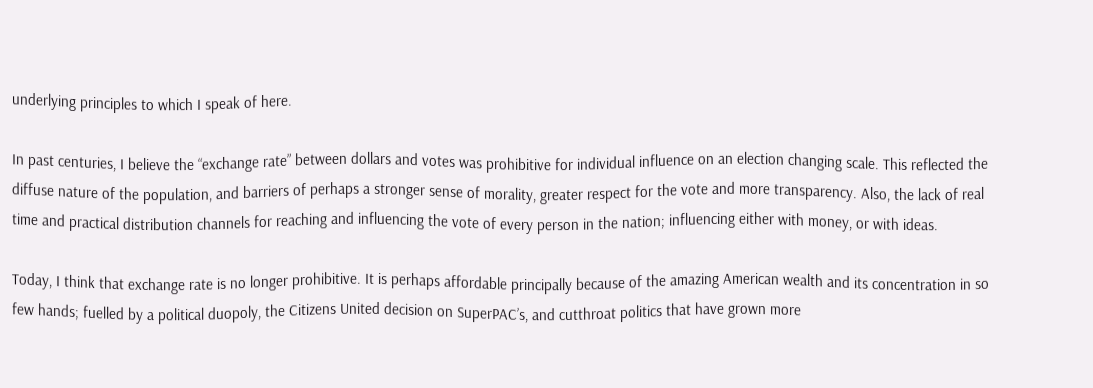underlying principles to which I speak of here.

In past centuries, I believe the “exchange rate” between dollars and votes was prohibitive for individual influence on an election changing scale. This reflected the diffuse nature of the population, and barriers of perhaps a stronger sense of morality, greater respect for the vote and more transparency. Also, the lack of real time and practical distribution channels for reaching and influencing the vote of every person in the nation; influencing either with money, or with ideas.

Today, I think that exchange rate is no longer prohibitive. It is perhaps affordable principally because of the amazing American wealth and its concentration in so few hands; fuelled by a political duopoly, the Citizens United decision on SuperPAC’s, and cutthroat politics that have grown more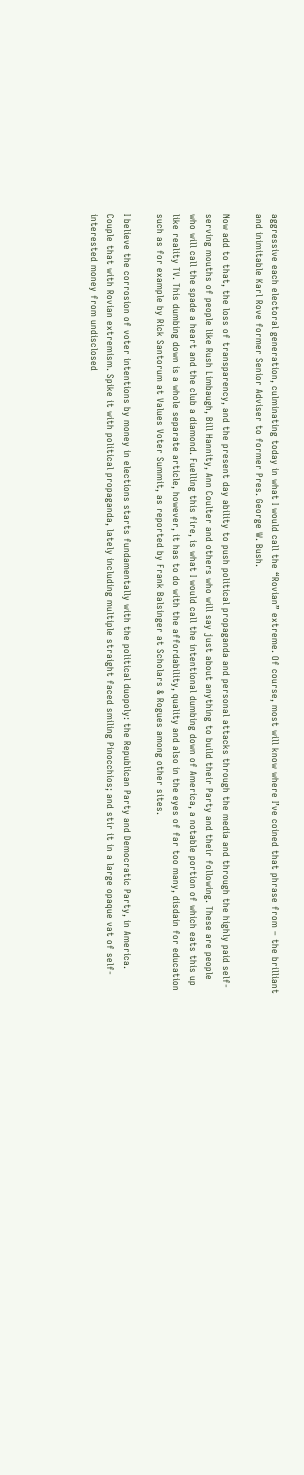aggressive each electoral generation, culminating today in what I would call the “Rovian” extreme. Of course, most will know where I’ve coined that phrase from – the brilliant and inimitable Karl Rove former Senior Adviser to former Pres. George W. Bush.

Now add to that, the loss of transparency, and the present day ability to push political propaganda and personal attacks through the media and through the highly paid self-serving mouths of people like Rush Limbaugh, Bill Hannity, Ann Coulter and others who will say just about anything to build their Party and their following. These are people who will call the spade a heart and the club a diamond. Fuelling this fire, is what I would call the intentional dumbing down of America, a notable portion of which eats this up like reality TV. This dumbing down is a whole separate article, however, it has to do with the affordability, quality and also in the eyes of far too many, disdain for education such as for example by Rick Santorum at Values Voter Summit, as reported by Frank Balsinger at Scholars & Rogues among other sites.

I believe the corrosion of voter intentions by money in elections starts fundamentally with the political duopoly: the Republican Party and Democratic Party, in America. Couple that with Rovian extremism. Spike it with political propaganda, lately including multiple straight faced smiling Pinocchios; and stir it in a large opaque vat of self-interested money from undisclosed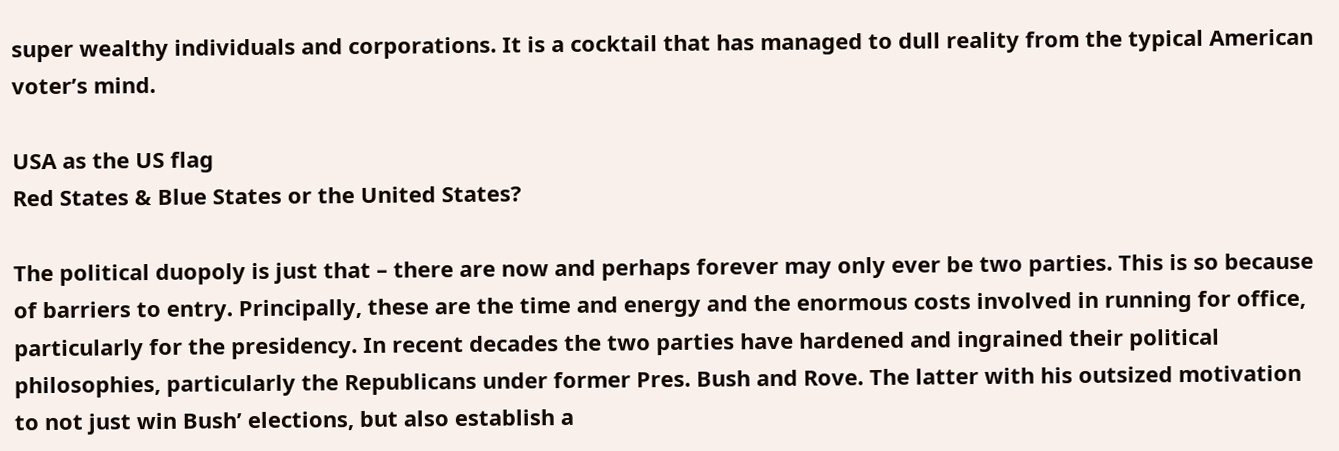super wealthy individuals and corporations. It is a cocktail that has managed to dull reality from the typical American voter’s mind.

USA as the US flag
Red States & Blue States or the United States?

The political duopoly is just that – there are now and perhaps forever may only ever be two parties. This is so because of barriers to entry. Principally, these are the time and energy and the enormous costs involved in running for office, particularly for the presidency. In recent decades the two parties have hardened and ingrained their political philosophies, particularly the Republicans under former Pres. Bush and Rove. The latter with his outsized motivation to not just win Bush’ elections, but also establish a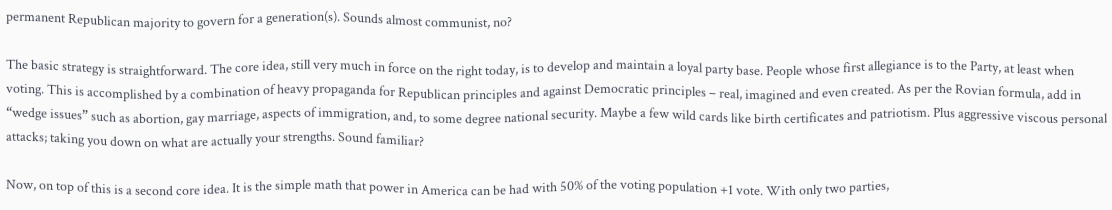permanent Republican majority to govern for a generation(s). Sounds almost communist, no?

The basic strategy is straightforward. The core idea, still very much in force on the right today, is to develop and maintain a loyal party base. People whose first allegiance is to the Party, at least when voting. This is accomplished by a combination of heavy propaganda for Republican principles and against Democratic principles – real, imagined and even created. As per the Rovian formula, add in “wedge issues” such as abortion, gay marriage, aspects of immigration, and, to some degree national security. Maybe a few wild cards like birth certificates and patriotism. Plus aggressive viscous personal attacks; taking you down on what are actually your strengths. Sound familiar?

Now, on top of this is a second core idea. It is the simple math that power in America can be had with 50% of the voting population +1 vote. With only two parties,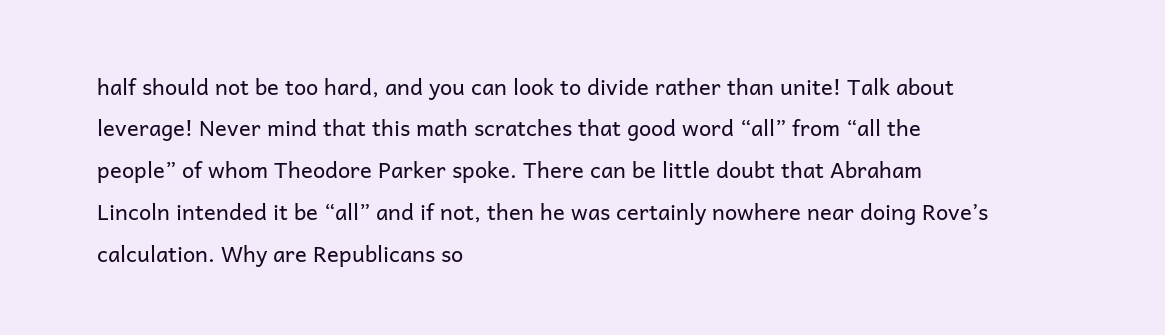half should not be too hard, and you can look to divide rather than unite! Talk about leverage! Never mind that this math scratches that good word “all” from “all the people” of whom Theodore Parker spoke. There can be little doubt that Abraham Lincoln intended it be “all” and if not, then he was certainly nowhere near doing Rove’s calculation. Why are Republicans so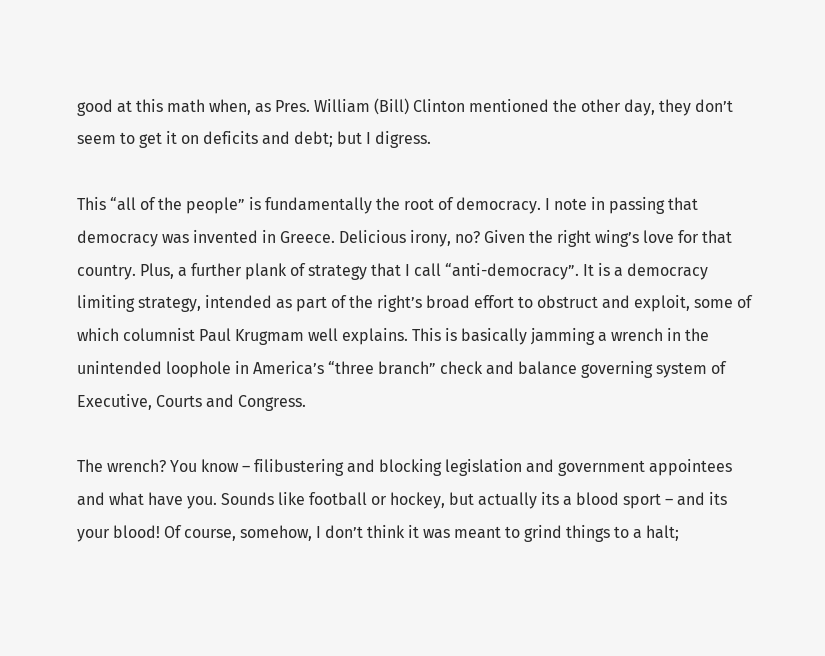good at this math when, as Pres. William (Bill) Clinton mentioned the other day, they don’t seem to get it on deficits and debt; but I digress.

This “all of the people” is fundamentally the root of democracy. I note in passing that democracy was invented in Greece. Delicious irony, no? Given the right wing’s love for that country. Plus, a further plank of strategy that I call “anti-democracy”. It is a democracy limiting strategy, intended as part of the right’s broad effort to obstruct and exploit, some of which columnist Paul Krugmam well explains. This is basically jamming a wrench in the unintended loophole in America’s “three branch” check and balance governing system of Executive, Courts and Congress.

The wrench? You know – filibustering and blocking legislation and government appointees and what have you. Sounds like football or hockey, but actually its a blood sport – and its your blood! Of course, somehow, I don’t think it was meant to grind things to a halt;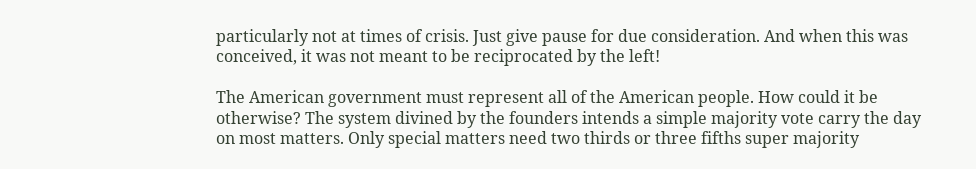particularly not at times of crisis. Just give pause for due consideration. And when this was conceived, it was not meant to be reciprocated by the left!

The American government must represent all of the American people. How could it be otherwise? The system divined by the founders intends a simple majority vote carry the day on most matters. Only special matters need two thirds or three fifths super majority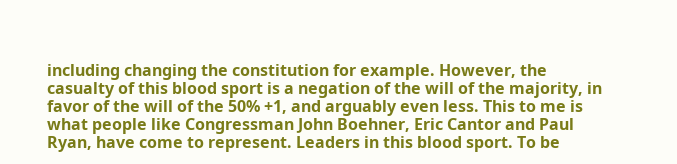including changing the constitution for example. However, the casualty of this blood sport is a negation of the will of the majority, in favor of the will of the 50% +1, and arguably even less. This to me is what people like Congressman John Boehner, Eric Cantor and Paul Ryan, have come to represent. Leaders in this blood sport. To be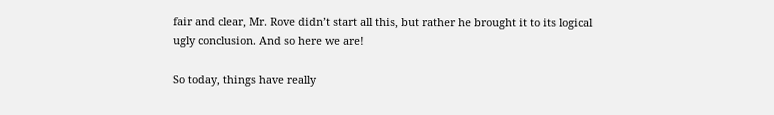fair and clear, Mr. Rove didn’t start all this, but rather he brought it to its logical ugly conclusion. And so here we are!

So today, things have really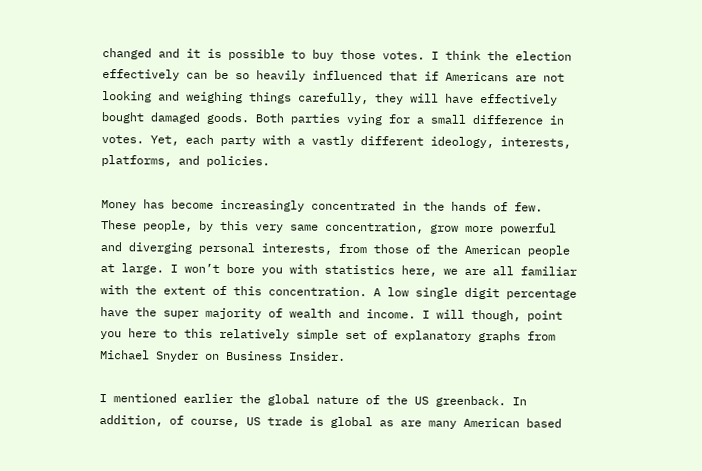changed and it is possible to buy those votes. I think the election effectively can be so heavily influenced that if Americans are not looking and weighing things carefully, they will have effectively bought damaged goods. Both parties vying for a small difference in votes. Yet, each party with a vastly different ideology, interests, platforms, and policies.

Money has become increasingly concentrated in the hands of few. These people, by this very same concentration, grow more powerful and diverging personal interests, from those of the American people at large. I won’t bore you with statistics here, we are all familiar with the extent of this concentration. A low single digit percentage have the super majority of wealth and income. I will though, point you here to this relatively simple set of explanatory graphs from Michael Snyder on Business Insider.

I mentioned earlier the global nature of the US greenback. In addition, of course, US trade is global as are many American based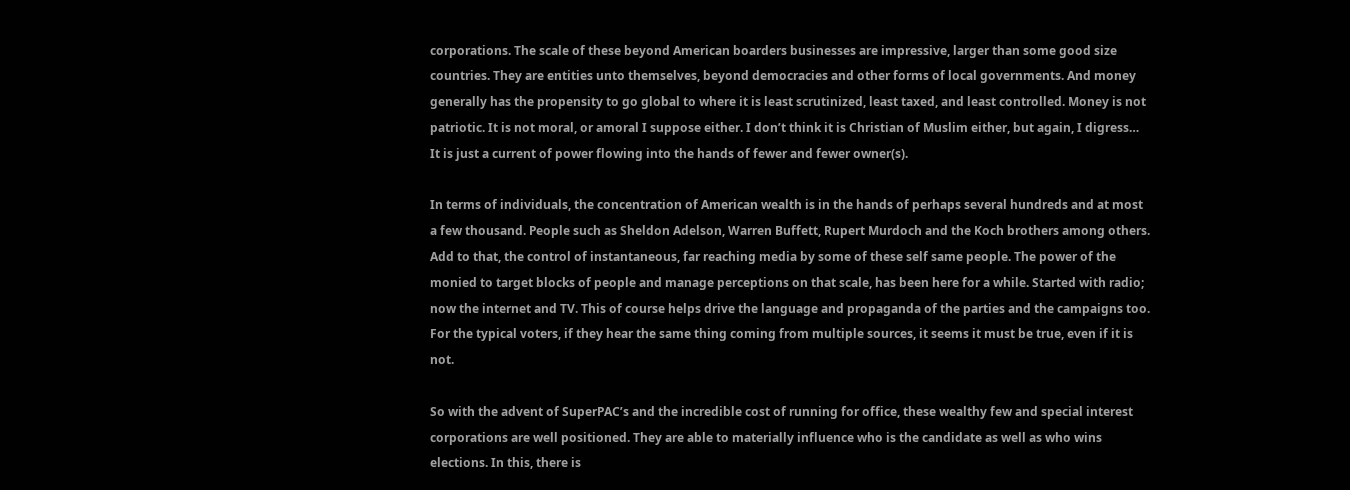corporations. The scale of these beyond American boarders businesses are impressive, larger than some good size countries. They are entities unto themselves, beyond democracies and other forms of local governments. And money generally has the propensity to go global to where it is least scrutinized, least taxed, and least controlled. Money is not patriotic. It is not moral, or amoral I suppose either. I don’t think it is Christian of Muslim either, but again, I digress… It is just a current of power flowing into the hands of fewer and fewer owner(s).

In terms of individuals, the concentration of American wealth is in the hands of perhaps several hundreds and at most a few thousand. People such as Sheldon Adelson, Warren Buffett, Rupert Murdoch and the Koch brothers among others. Add to that, the control of instantaneous, far reaching media by some of these self same people. The power of the monied to target blocks of people and manage perceptions on that scale, has been here for a while. Started with radio; now the internet and TV. This of course helps drive the language and propaganda of the parties and the campaigns too. For the typical voters, if they hear the same thing coming from multiple sources, it seems it must be true, even if it is not.

So with the advent of SuperPAC’s and the incredible cost of running for office, these wealthy few and special interest corporations are well positioned. They are able to materially influence who is the candidate as well as who wins elections. In this, there is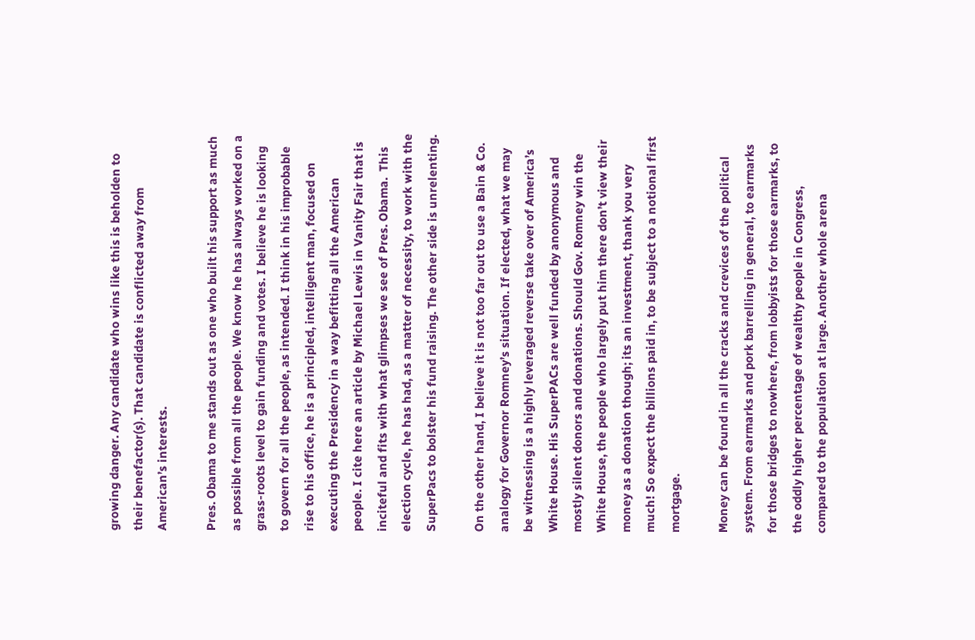growing danger. Any candidate who wins like this is beholden to their benefactor(s). That candidate is conflicted away from American’s interests.

Pres. Obama to me stands out as one who built his support as much as possible from all the people. We know he has always worked on a grass-roots level to gain funding and votes. I believe he is looking to govern for all the people, as intended. I think in his improbable rise to his office, he is a principled, intelligent man, focused on executing the Presidency in a way befitting all the American people. I cite here an article by Michael Lewis in Vanity Fair that is inciteful and fits with what glimpses we see of Pres. Obama.  This election cycle, he has had, as a matter of necessity, to work with the SuperPacs to bolster his fund raising. The other side is unrelenting.

On the other hand, I believe it is not too far out to use a Bain & Co. analogy for Governor Romney’s situation. If elected, what we may be witnessing is a highly leveraged reverse take over of America’s White House. His SuperPACs are well funded by anonymous and mostly silent donors and donations. Should Gov. Romney win the White House, the people who largely put him there don’t view their money as a donation though; its an investment, thank you very much! So expect the billions paid in, to be subject to a notional first mortgage.

Money can be found in all the cracks and crevices of the political system. From earmarks and pork barrelling in general, to earmarks for those bridges to nowhere, from lobbyists for those earmarks, to the oddly higher percentage of wealthy people in Congress, compared to the population at large. Another whole arena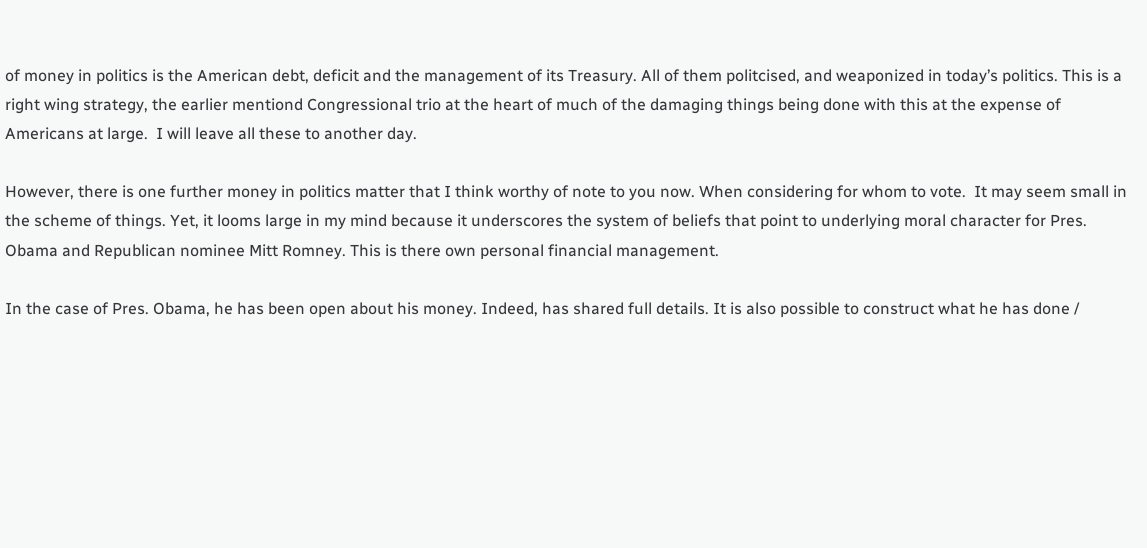of money in politics is the American debt, deficit and the management of its Treasury. All of them politcised, and weaponized in today’s politics. This is a right wing strategy, the earlier mentiond Congressional trio at the heart of much of the damaging things being done with this at the expense of Americans at large.  I will leave all these to another day.

However, there is one further money in politics matter that I think worthy of note to you now. When considering for whom to vote.  It may seem small in the scheme of things. Yet, it looms large in my mind because it underscores the system of beliefs that point to underlying moral character for Pres. Obama and Republican nominee Mitt Romney. This is there own personal financial management.

In the case of Pres. Obama, he has been open about his money. Indeed, has shared full details. It is also possible to construct what he has done /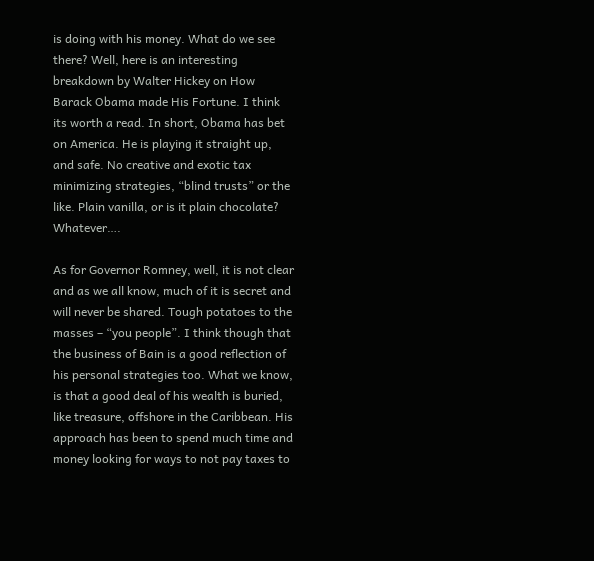is doing with his money. What do we see there? Well, here is an interesting breakdown by Walter Hickey on How Barack Obama made His Fortune. I think its worth a read. In short, Obama has bet on America. He is playing it straight up, and safe. No creative and exotic tax minimizing strategies, “blind trusts” or the like. Plain vanilla, or is it plain chocolate? Whatever….

As for Governor Romney, well, it is not clear and as we all know, much of it is secret and will never be shared. Tough potatoes to the masses – “you people”. I think though that the business of Bain is a good reflection of his personal strategies too. What we know, is that a good deal of his wealth is buried, like treasure, offshore in the Caribbean. His approach has been to spend much time and money looking for ways to not pay taxes to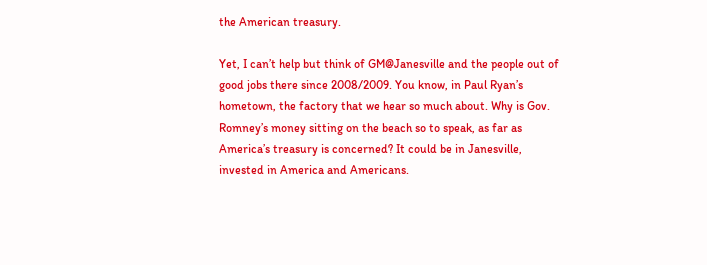the American treasury.

Yet, I can’t help but think of GM@Janesville and the people out of good jobs there since 2008/2009. You know, in Paul Ryan’s hometown, the factory that we hear so much about. Why is Gov. Romney’s money sitting on the beach so to speak, as far as America’s treasury is concerned? It could be in Janesville, invested in America and Americans.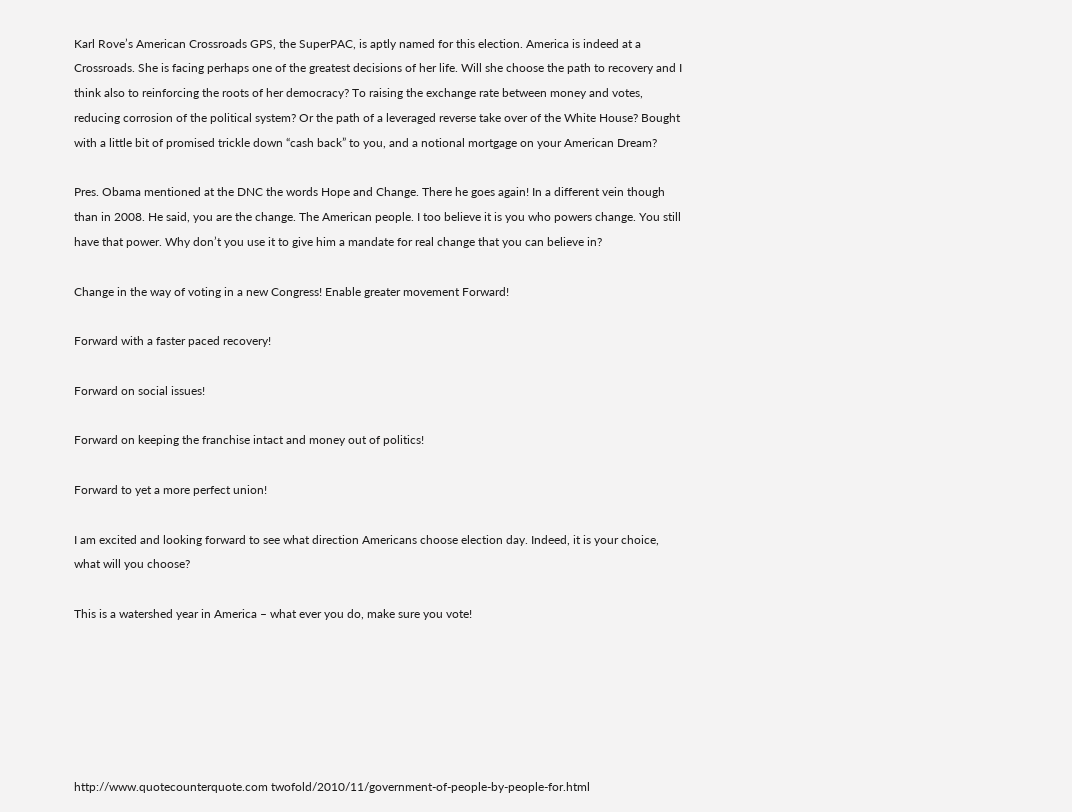Karl Rove’s American Crossroads GPS, the SuperPAC, is aptly named for this election. America is indeed at a Crossroads. She is facing perhaps one of the greatest decisions of her life. Will she choose the path to recovery and I think also to reinforcing the roots of her democracy? To raising the exchange rate between money and votes, reducing corrosion of the political system? Or the path of a leveraged reverse take over of the White House? Bought with a little bit of promised trickle down “cash back” to you, and a notional mortgage on your American Dream?

Pres. Obama mentioned at the DNC the words Hope and Change. There he goes again! In a different vein though than in 2008. He said, you are the change. The American people. I too believe it is you who powers change. You still have that power. Why don’t you use it to give him a mandate for real change that you can believe in?

Change in the way of voting in a new Congress! Enable greater movement Forward!

Forward with a faster paced recovery!

Forward on social issues!

Forward on keeping the franchise intact and money out of politics!

Forward to yet a more perfect union!

I am excited and looking forward to see what direction Americans choose election day. Indeed, it is your choice, what will you choose?

This is a watershed year in America – what ever you do, make sure you vote!






http://www.quotecounterquote.com twofold/2010/11/government-of-people-by-people-for.html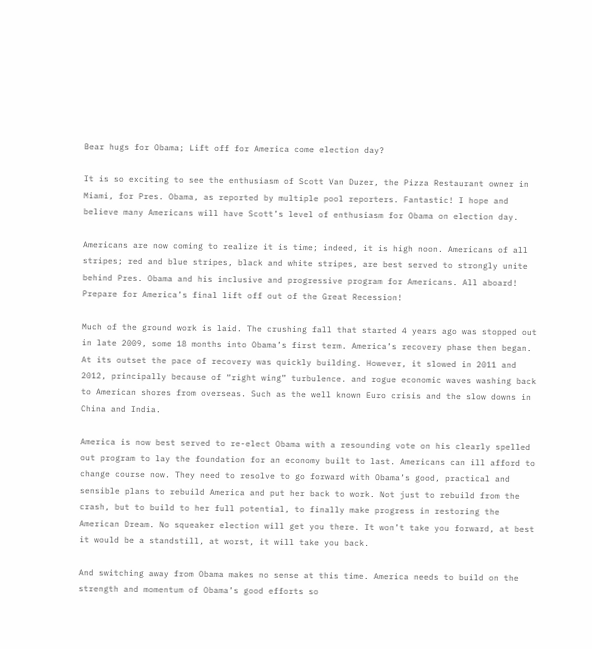Bear hugs for Obama; Lift off for America come election day?

It is so exciting to see the enthusiasm of Scott Van Duzer, the Pizza Restaurant owner in Miami, for Pres. Obama, as reported by multiple pool reporters. Fantastic! I hope and believe many Americans will have Scott’s level of enthusiasm for Obama on election day.

Americans are now coming to realize it is time; indeed, it is high noon. Americans of all stripes; red and blue stripes, black and white stripes, are best served to strongly unite behind Pres. Obama and his inclusive and progressive program for Americans. All aboard! Prepare for America’s final lift off out of the Great Recession!

Much of the ground work is laid. The crushing fall that started 4 years ago was stopped out in late 2009, some 18 months into Obama’s first term. America’s recovery phase then began. At its outset the pace of recovery was quickly building. However, it slowed in 2011 and 2012, principally because of “right wing” turbulence. and rogue economic waves washing back to American shores from overseas. Such as the well known Euro crisis and the slow downs in China and India.

America is now best served to re-elect Obama with a resounding vote on his clearly spelled out program to lay the foundation for an economy built to last. Americans can ill afford to change course now. They need to resolve to go forward with Obama’s good, practical and sensible plans to rebuild America and put her back to work. Not just to rebuild from the crash, but to build to her full potential, to finally make progress in restoring the American Dream. No squeaker election will get you there. It won’t take you forward, at best it would be a standstill, at worst, it will take you back.

And switching away from Obama makes no sense at this time. America needs to build on the strength and momentum of Obama’s good efforts so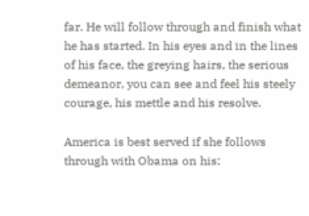far. He will follow through and finish what he has started. In his eyes and in the lines of his face, the greying hairs, the serious demeanor, you can see and feel his steely courage, his mettle and his resolve.

America is best served if she follows through with Obama on his: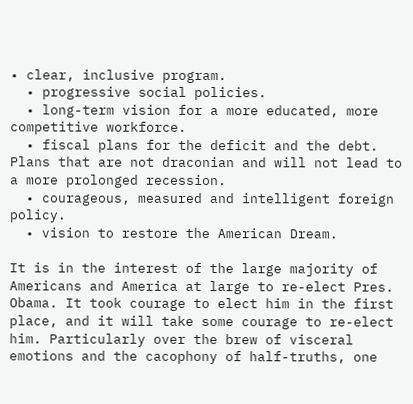• clear, inclusive program.
  • progressive social policies.
  • long-term vision for a more educated, more competitive workforce.
  • fiscal plans for the deficit and the debt. Plans that are not draconian and will not lead to a more prolonged recession.
  • courageous, measured and intelligent foreign policy.
  • vision to restore the American Dream.

It is in the interest of the large majority of Americans and America at large to re-elect Pres. Obama. It took courage to elect him in the first place, and it will take some courage to re-elect him. Particularly over the brew of visceral emotions and the cacophony of half-truths, one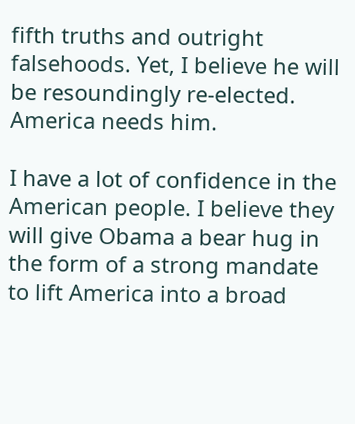fifth truths and outright falsehoods. Yet, I believe he will be resoundingly re-elected. America needs him.

I have a lot of confidence in the American people. I believe they will give Obama a bear hug in the form of a strong mandate to lift America into a broad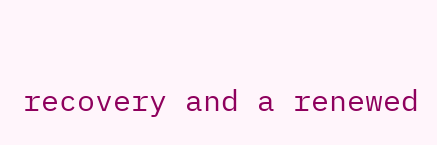recovery and a renewed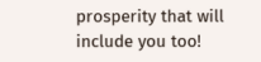prosperity that will include you too!